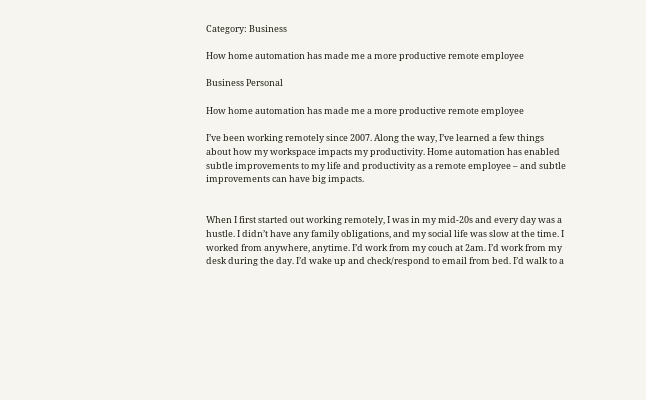Category: Business

How home automation has made me a more productive remote employee

Business Personal

How home automation has made me a more productive remote employee

I’ve been working remotely since 2007. Along the way, I’ve learned a few things about how my workspace impacts my productivity. Home automation has enabled subtle improvements to my life and productivity as a remote employee – and subtle improvements can have big impacts.


When I first started out working remotely, I was in my mid-20s and every day was a hustle. I didn’t have any family obligations, and my social life was slow at the time. I worked from anywhere, anytime. I’d work from my couch at 2am. I’d work from my desk during the day. I’d wake up and check/respond to email from bed. I’d walk to a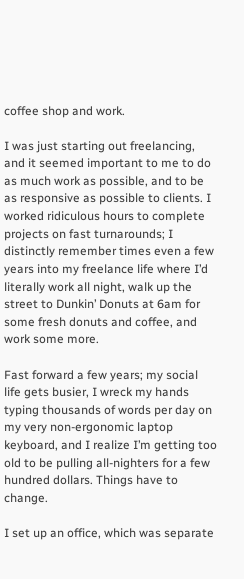coffee shop and work.

I was just starting out freelancing, and it seemed important to me to do as much work as possible, and to be as responsive as possible to clients. I worked ridiculous hours to complete projects on fast turnarounds; I distinctly remember times even a few years into my freelance life where I’d literally work all night, walk up the street to Dunkin’ Donuts at 6am for some fresh donuts and coffee, and work some more.

Fast forward a few years; my social life gets busier, I wreck my hands typing thousands of words per day on my very non-ergonomic laptop keyboard, and I realize I’m getting too old to be pulling all-nighters for a few hundred dollars. Things have to change.

I set up an office, which was separate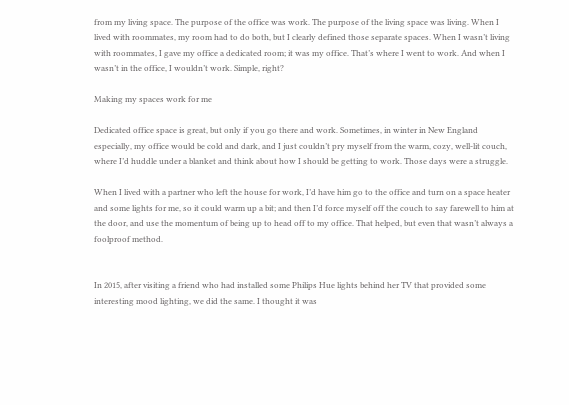from my living space. The purpose of the office was work. The purpose of the living space was living. When I lived with roommates, my room had to do both, but I clearly defined those separate spaces. When I wasn’t living with roommates, I gave my office a dedicated room; it was my office. That’s where I went to work. And when I wasn’t in the office, I wouldn’t work. Simple, right?

Making my spaces work for me

Dedicated office space is great, but only if you go there and work. Sometimes, in winter in New England especially, my office would be cold and dark, and I just couldn’t pry myself from the warm, cozy, well-lit couch, where I’d huddle under a blanket and think about how I should be getting to work. Those days were a struggle.

When I lived with a partner who left the house for work, I’d have him go to the office and turn on a space heater and some lights for me, so it could warm up a bit; and then I’d force myself off the couch to say farewell to him at the door, and use the momentum of being up to head off to my office. That helped, but even that wasn’t always a foolproof method.


In 2015, after visiting a friend who had installed some Philips Hue lights behind her TV that provided some interesting mood lighting, we did the same. I thought it was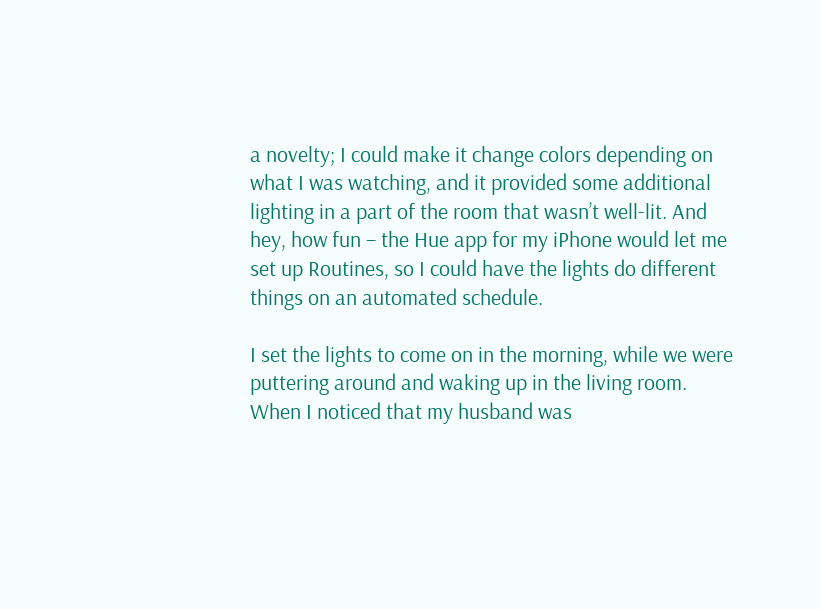a novelty; I could make it change colors depending on what I was watching, and it provided some additional lighting in a part of the room that wasn’t well-lit. And hey, how fun – the Hue app for my iPhone would let me set up Routines, so I could have the lights do different things on an automated schedule.

I set the lights to come on in the morning, while we were puttering around and waking up in the living room. When I noticed that my husband was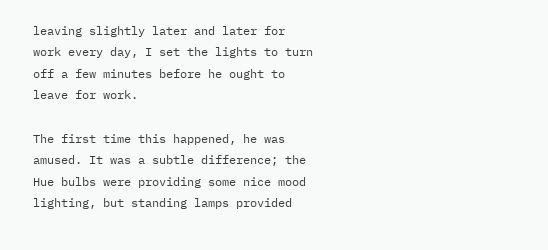leaving slightly later and later for work every day, I set the lights to turn off a few minutes before he ought to leave for work.

The first time this happened, he was amused. It was a subtle difference; the Hue bulbs were providing some nice mood lighting, but standing lamps provided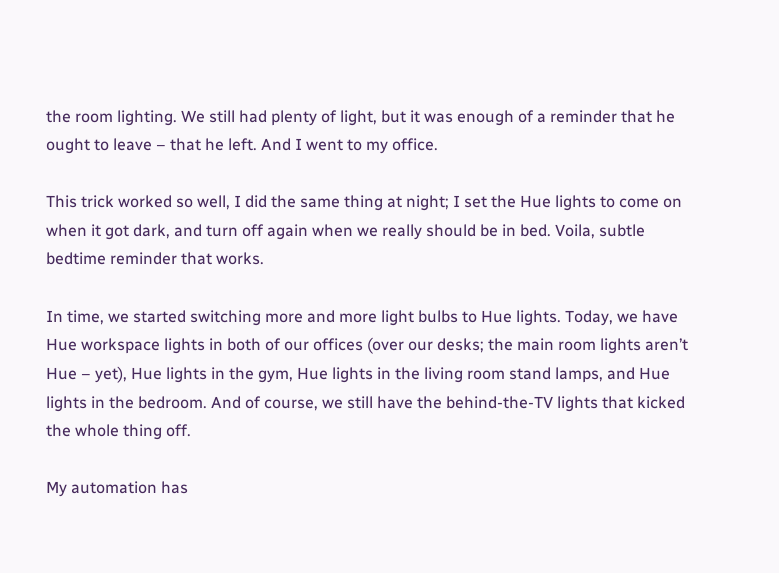the room lighting. We still had plenty of light, but it was enough of a reminder that he ought to leave – that he left. And I went to my office.

This trick worked so well, I did the same thing at night; I set the Hue lights to come on when it got dark, and turn off again when we really should be in bed. Voila, subtle bedtime reminder that works.

In time, we started switching more and more light bulbs to Hue lights. Today, we have Hue workspace lights in both of our offices (over our desks; the main room lights aren’t Hue – yet), Hue lights in the gym, Hue lights in the living room stand lamps, and Hue lights in the bedroom. And of course, we still have the behind-the-TV lights that kicked the whole thing off.

My automation has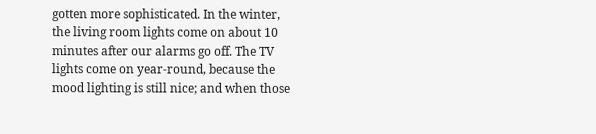gotten more sophisticated. In the winter, the living room lights come on about 10 minutes after our alarms go off. The TV lights come on year-round, because the mood lighting is still nice; and when those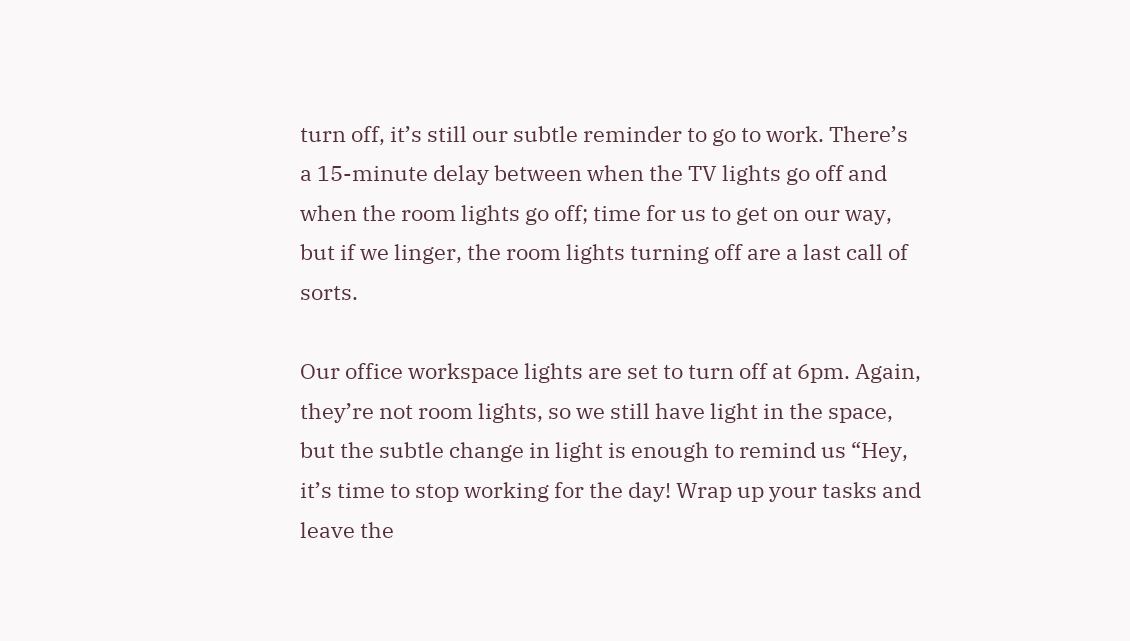turn off, it’s still our subtle reminder to go to work. There’s a 15-minute delay between when the TV lights go off and when the room lights go off; time for us to get on our way, but if we linger, the room lights turning off are a last call of sorts.

Our office workspace lights are set to turn off at 6pm. Again, they’re not room lights, so we still have light in the space, but the subtle change in light is enough to remind us “Hey, it’s time to stop working for the day! Wrap up your tasks and leave the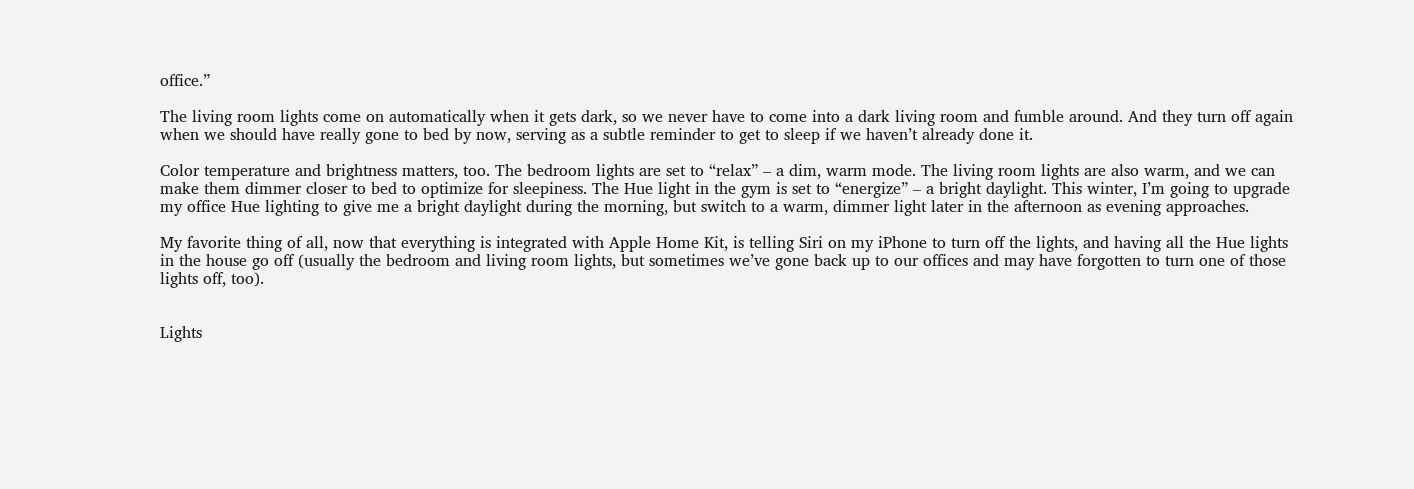office.”

The living room lights come on automatically when it gets dark, so we never have to come into a dark living room and fumble around. And they turn off again when we should have really gone to bed by now, serving as a subtle reminder to get to sleep if we haven’t already done it.

Color temperature and brightness matters, too. The bedroom lights are set to “relax” – a dim, warm mode. The living room lights are also warm, and we can make them dimmer closer to bed to optimize for sleepiness. The Hue light in the gym is set to “energize” – a bright daylight. This winter, I’m going to upgrade my office Hue lighting to give me a bright daylight during the morning, but switch to a warm, dimmer light later in the afternoon as evening approaches.

My favorite thing of all, now that everything is integrated with Apple Home Kit, is telling Siri on my iPhone to turn off the lights, and having all the Hue lights in the house go off (usually the bedroom and living room lights, but sometimes we’ve gone back up to our offices and may have forgotten to turn one of those lights off, too).


Lights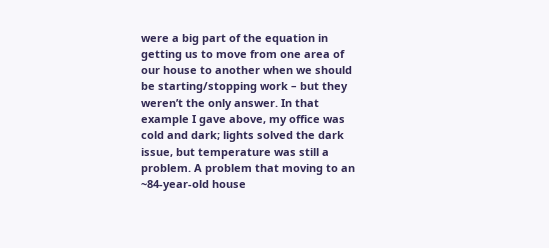were a big part of the equation in getting us to move from one area of our house to another when we should be starting/stopping work – but they weren’t the only answer. In that example I gave above, my office was cold and dark; lights solved the dark issue, but temperature was still a problem. A problem that moving to an ~84-year-old house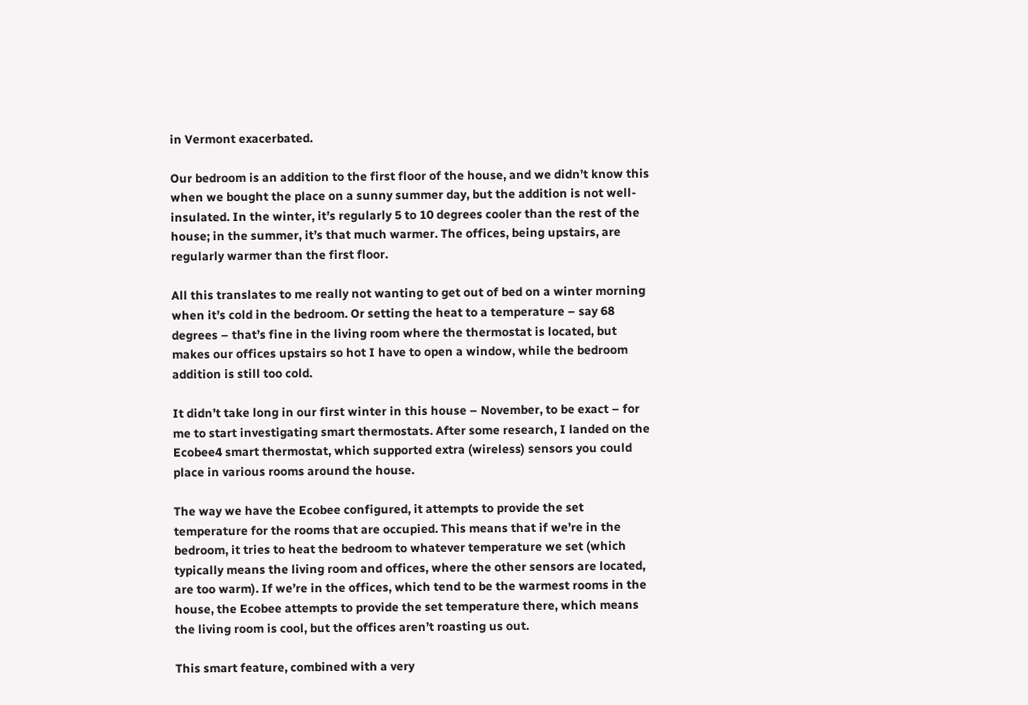in Vermont exacerbated.

Our bedroom is an addition to the first floor of the house, and we didn’t know this when we bought the place on a sunny summer day, but the addition is not well-insulated. In the winter, it’s regularly 5 to 10 degrees cooler than the rest of the house; in the summer, it’s that much warmer. The offices, being upstairs, are regularly warmer than the first floor.

All this translates to me really not wanting to get out of bed on a winter morning when it’s cold in the bedroom. Or setting the heat to a temperature – say 68 degrees – that’s fine in the living room where the thermostat is located, but makes our offices upstairs so hot I have to open a window, while the bedroom addition is still too cold.

It didn’t take long in our first winter in this house – November, to be exact – for me to start investigating smart thermostats. After some research, I landed on the Ecobee4 smart thermostat, which supported extra (wireless) sensors you could place in various rooms around the house.

The way we have the Ecobee configured, it attempts to provide the set temperature for the rooms that are occupied. This means that if we’re in the bedroom, it tries to heat the bedroom to whatever temperature we set (which typically means the living room and offices, where the other sensors are located, are too warm). If we’re in the offices, which tend to be the warmest rooms in the house, the Ecobee attempts to provide the set temperature there, which means the living room is cool, but the offices aren’t roasting us out.

This smart feature, combined with a very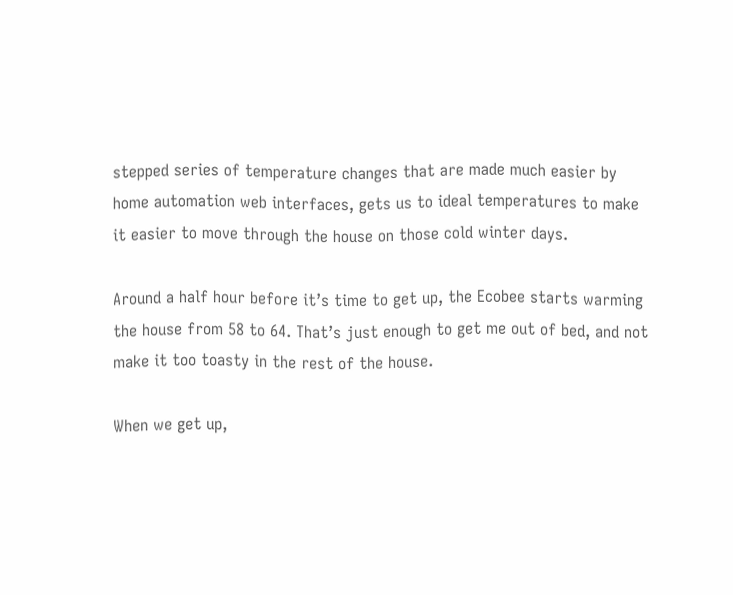stepped series of temperature changes that are made much easier by home automation web interfaces, gets us to ideal temperatures to make it easier to move through the house on those cold winter days.

Around a half hour before it’s time to get up, the Ecobee starts warming the house from 58 to 64. That’s just enough to get me out of bed, and not make it too toasty in the rest of the house.

When we get up,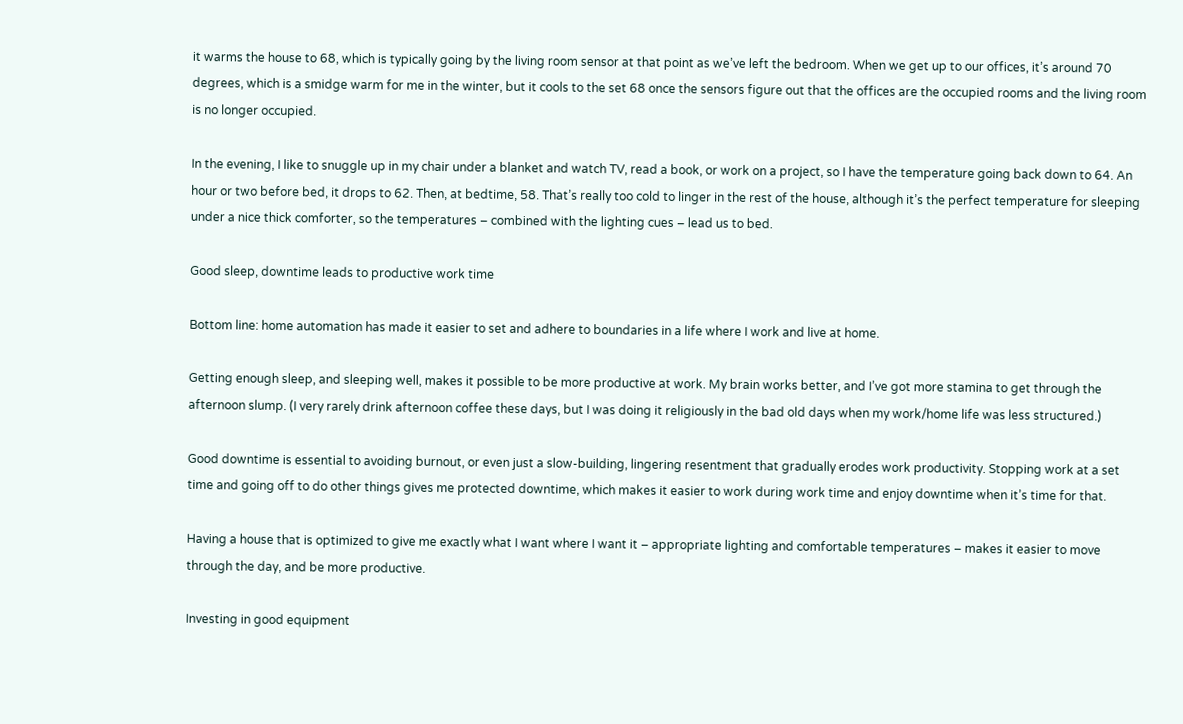it warms the house to 68, which is typically going by the living room sensor at that point as we’ve left the bedroom. When we get up to our offices, it’s around 70 degrees, which is a smidge warm for me in the winter, but it cools to the set 68 once the sensors figure out that the offices are the occupied rooms and the living room is no longer occupied.

In the evening, I like to snuggle up in my chair under a blanket and watch TV, read a book, or work on a project, so I have the temperature going back down to 64. An hour or two before bed, it drops to 62. Then, at bedtime, 58. That’s really too cold to linger in the rest of the house, although it’s the perfect temperature for sleeping under a nice thick comforter, so the temperatures – combined with the lighting cues – lead us to bed.

Good sleep, downtime leads to productive work time

Bottom line: home automation has made it easier to set and adhere to boundaries in a life where I work and live at home.

Getting enough sleep, and sleeping well, makes it possible to be more productive at work. My brain works better, and I’ve got more stamina to get through the afternoon slump. (I very rarely drink afternoon coffee these days, but I was doing it religiously in the bad old days when my work/home life was less structured.)

Good downtime is essential to avoiding burnout, or even just a slow-building, lingering resentment that gradually erodes work productivity. Stopping work at a set time and going off to do other things gives me protected downtime, which makes it easier to work during work time and enjoy downtime when it’s time for that.

Having a house that is optimized to give me exactly what I want where I want it – appropriate lighting and comfortable temperatures – makes it easier to move through the day, and be more productive.

Investing in good equipment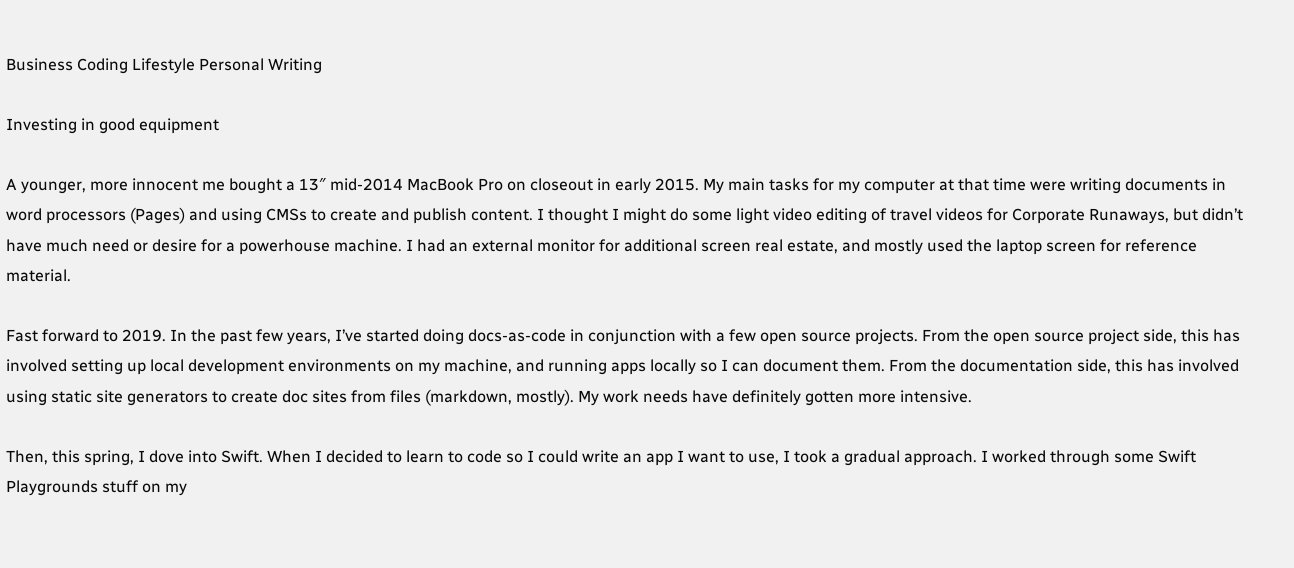Business Coding Lifestyle Personal Writing

Investing in good equipment

A younger, more innocent me bought a 13″ mid-2014 MacBook Pro on closeout in early 2015. My main tasks for my computer at that time were writing documents in word processors (Pages) and using CMSs to create and publish content. I thought I might do some light video editing of travel videos for Corporate Runaways, but didn’t have much need or desire for a powerhouse machine. I had an external monitor for additional screen real estate, and mostly used the laptop screen for reference material.

Fast forward to 2019. In the past few years, I’ve started doing docs-as-code in conjunction with a few open source projects. From the open source project side, this has involved setting up local development environments on my machine, and running apps locally so I can document them. From the documentation side, this has involved using static site generators to create doc sites from files (markdown, mostly). My work needs have definitely gotten more intensive.

Then, this spring, I dove into Swift. When I decided to learn to code so I could write an app I want to use, I took a gradual approach. I worked through some Swift Playgrounds stuff on my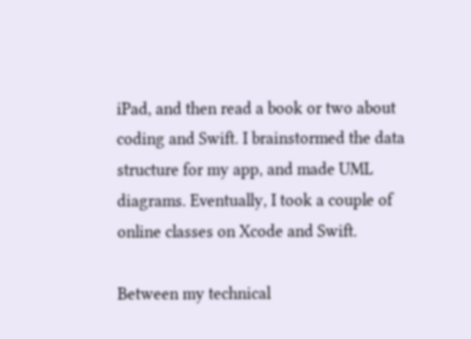iPad, and then read a book or two about coding and Swift. I brainstormed the data structure for my app, and made UML diagrams. Eventually, I took a couple of online classes on Xcode and Swift.

Between my technical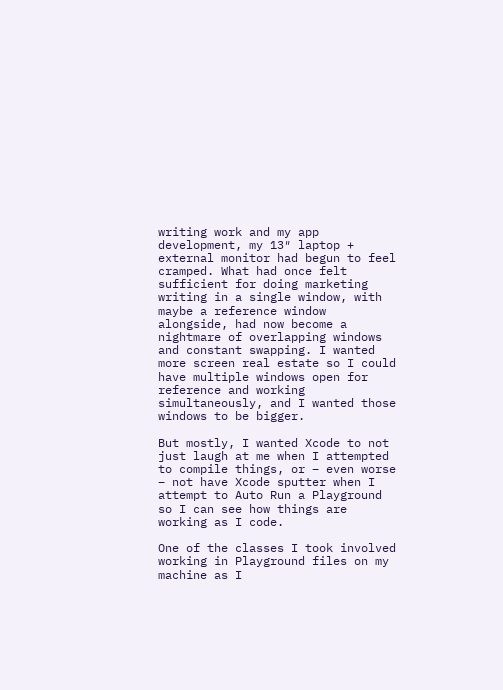writing work and my app development, my 13″ laptop + external monitor had begun to feel cramped. What had once felt sufficient for doing marketing writing in a single window, with maybe a reference window alongside, had now become a nightmare of overlapping windows and constant swapping. I wanted more screen real estate so I could have multiple windows open for reference and working simultaneously, and I wanted those windows to be bigger.

But mostly, I wanted Xcode to not just laugh at me when I attempted to compile things, or – even worse – not have Xcode sputter when I attempt to Auto Run a Playground so I can see how things are working as I code.

One of the classes I took involved working in Playground files on my machine as I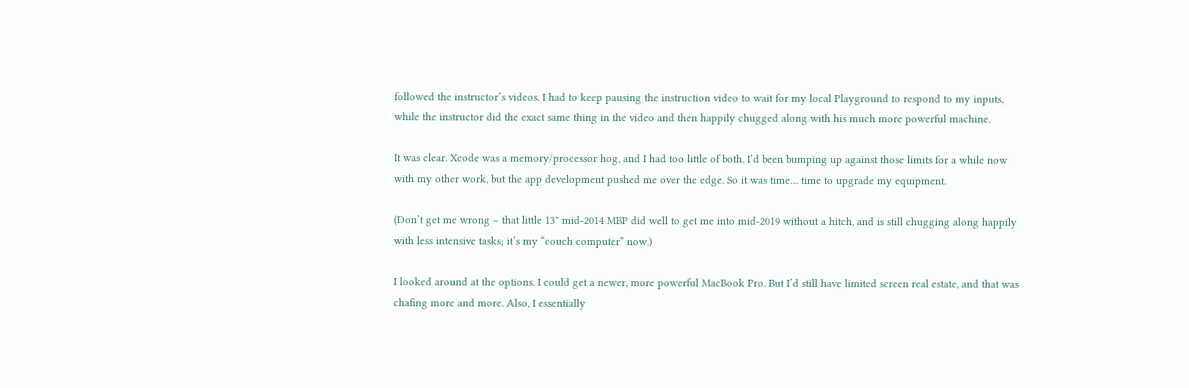followed the instructor’s videos. I had to keep pausing the instruction video to wait for my local Playground to respond to my inputs, while the instructor did the exact same thing in the video and then happily chugged along with his much more powerful machine.

It was clear. Xcode was a memory/processor hog, and I had too little of both. I’d been bumping up against those limits for a while now with my other work, but the app development pushed me over the edge. So it was time… time to upgrade my equipment.

(Don’t get me wrong – that little 13″ mid-2014 MBP did well to get me into mid-2019 without a hitch, and is still chugging along happily with less intensive tasks; it’s my “couch computer” now.)

I looked around at the options. I could get a newer, more powerful MacBook Pro. But I’d still have limited screen real estate, and that was chafing more and more. Also, I essentially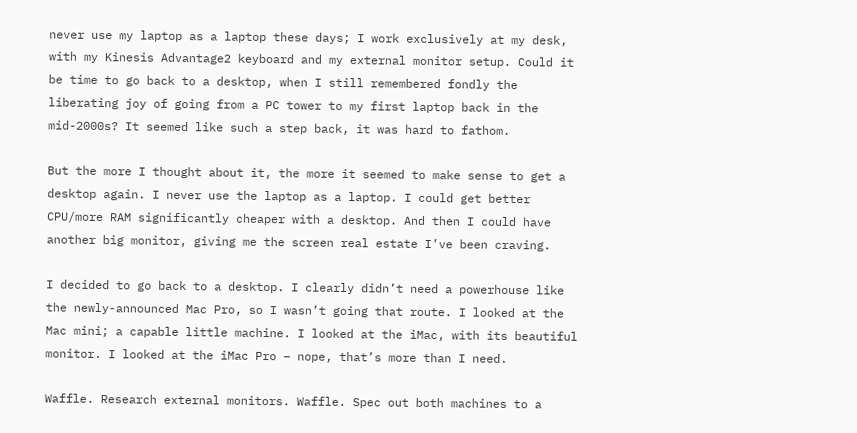never use my laptop as a laptop these days; I work exclusively at my desk, with my Kinesis Advantage2 keyboard and my external monitor setup. Could it be time to go back to a desktop, when I still remembered fondly the liberating joy of going from a PC tower to my first laptop back in the mid-2000s? It seemed like such a step back, it was hard to fathom.

But the more I thought about it, the more it seemed to make sense to get a desktop again. I never use the laptop as a laptop. I could get better CPU/more RAM significantly cheaper with a desktop. And then I could have another big monitor, giving me the screen real estate I’ve been craving.

I decided to go back to a desktop. I clearly didn’t need a powerhouse like the newly-announced Mac Pro, so I wasn’t going that route. I looked at the Mac mini; a capable little machine. I looked at the iMac, with its beautiful monitor. I looked at the iMac Pro – nope, that’s more than I need.

Waffle. Research external monitors. Waffle. Spec out both machines to a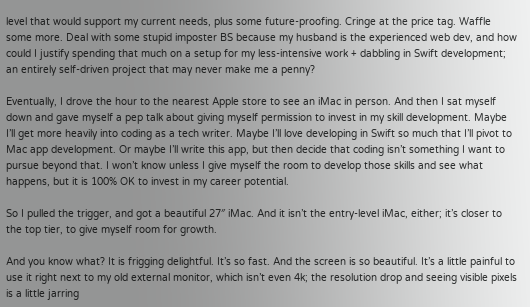level that would support my current needs, plus some future-proofing. Cringe at the price tag. Waffle some more. Deal with some stupid imposter BS because my husband is the experienced web dev, and how could I justify spending that much on a setup for my less-intensive work + dabbling in Swift development; an entirely self-driven project that may never make me a penny?

Eventually, I drove the hour to the nearest Apple store to see an iMac in person. And then I sat myself down and gave myself a pep talk about giving myself permission to invest in my skill development. Maybe I’ll get more heavily into coding as a tech writer. Maybe I’ll love developing in Swift so much that I’ll pivot to Mac app development. Or maybe I’ll write this app, but then decide that coding isn’t something I want to pursue beyond that. I won’t know unless I give myself the room to develop those skills and see what happens, but it is 100% OK to invest in my career potential.

So I pulled the trigger, and got a beautiful 27″ iMac. And it isn’t the entry-level iMac, either; it’s closer to the top tier, to give myself room for growth.

And you know what? It is frigging delightful. It’s so fast. And the screen is so beautiful. It’s a little painful to use it right next to my old external monitor, which isn’t even 4k; the resolution drop and seeing visible pixels is a little jarring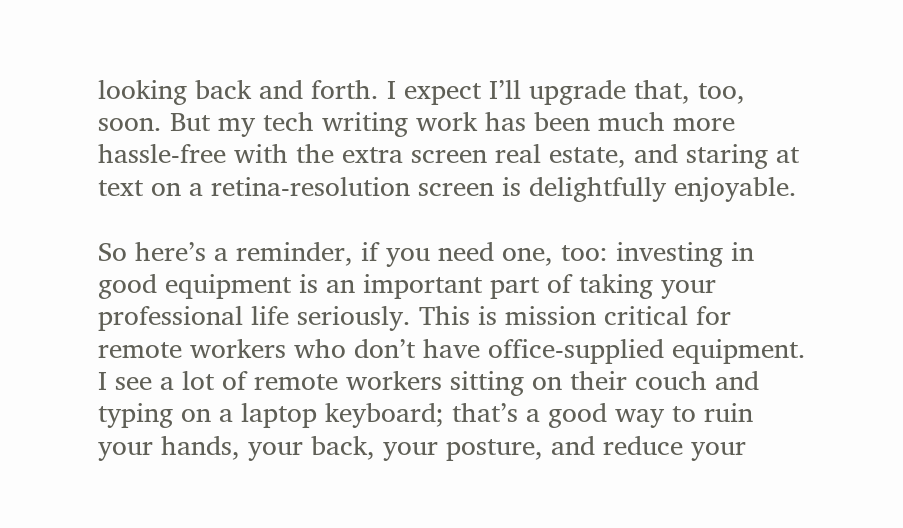looking back and forth. I expect I’ll upgrade that, too, soon. But my tech writing work has been much more hassle-free with the extra screen real estate, and staring at text on a retina-resolution screen is delightfully enjoyable.

So here’s a reminder, if you need one, too: investing in good equipment is an important part of taking your professional life seriously. This is mission critical for remote workers who don’t have office-supplied equipment. I see a lot of remote workers sitting on their couch and typing on a laptop keyboard; that’s a good way to ruin your hands, your back, your posture, and reduce your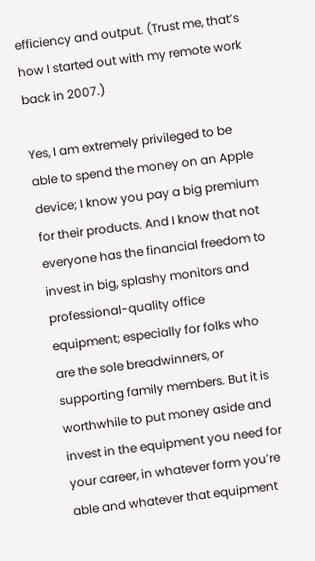efficiency and output. (Trust me, that’s how I started out with my remote work back in 2007.)

Yes, I am extremely privileged to be able to spend the money on an Apple device; I know you pay a big premium for their products. And I know that not everyone has the financial freedom to invest in big, splashy monitors and professional-quality office equipment; especially for folks who are the sole breadwinners, or supporting family members. But it is worthwhile to put money aside and invest in the equipment you need for your career, in whatever form you’re able and whatever that equipment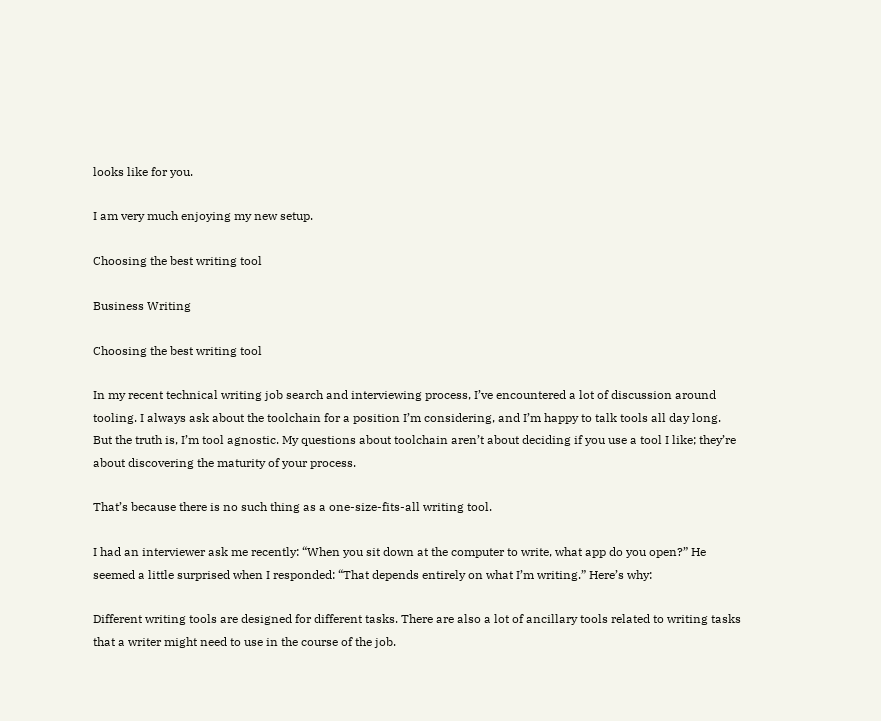looks like for you.

I am very much enjoying my new setup.

Choosing the best writing tool

Business Writing

Choosing the best writing tool

In my recent technical writing job search and interviewing process, I’ve encountered a lot of discussion around tooling. I always ask about the toolchain for a position I’m considering, and I’m happy to talk tools all day long. But the truth is, I’m tool agnostic. My questions about toolchain aren’t about deciding if you use a tool I like; they’re about discovering the maturity of your process.

That’s because there is no such thing as a one-size-fits-all writing tool.

I had an interviewer ask me recently: “When you sit down at the computer to write, what app do you open?” He seemed a little surprised when I responded: “That depends entirely on what I’m writing.” Here’s why:

Different writing tools are designed for different tasks. There are also a lot of ancillary tools related to writing tasks that a writer might need to use in the course of the job.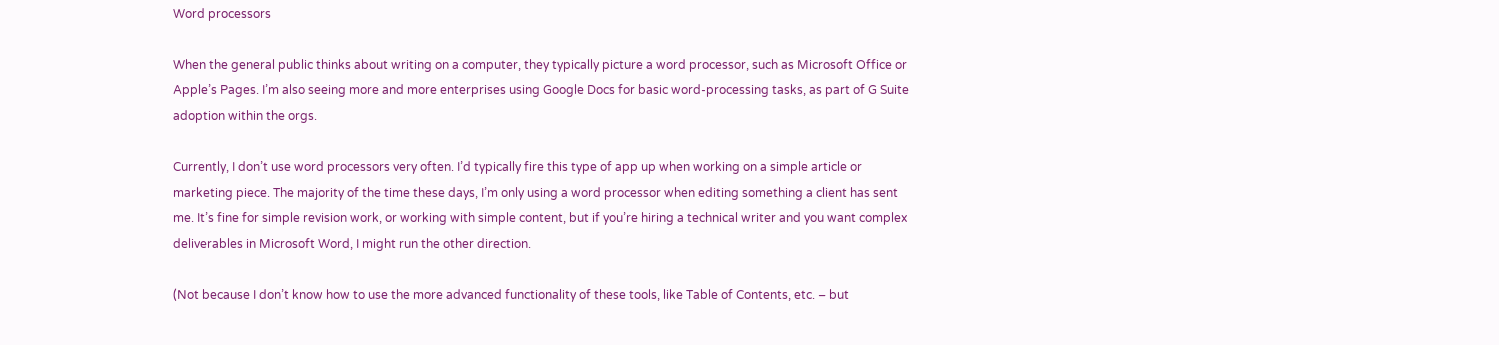Word processors

When the general public thinks about writing on a computer, they typically picture a word processor, such as Microsoft Office or Apple’s Pages. I’m also seeing more and more enterprises using Google Docs for basic word-processing tasks, as part of G Suite adoption within the orgs.

Currently, I don’t use word processors very often. I’d typically fire this type of app up when working on a simple article or marketing piece. The majority of the time these days, I’m only using a word processor when editing something a client has sent me. It’s fine for simple revision work, or working with simple content, but if you’re hiring a technical writer and you want complex deliverables in Microsoft Word, I might run the other direction.

(Not because I don’t know how to use the more advanced functionality of these tools, like Table of Contents, etc. – but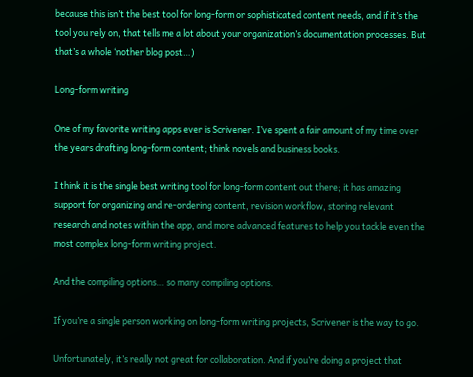because this isn’t the best tool for long-form or sophisticated content needs, and if it’s the tool you rely on, that tells me a lot about your organization’s documentation processes. But that’s a whole ‘nother blog post…)

Long-form writing

One of my favorite writing apps ever is Scrivener. I’ve spent a fair amount of my time over the years drafting long-form content; think novels and business books.

I think it is the single best writing tool for long-form content out there; it has amazing support for organizing and re-ordering content, revision workflow, storing relevant research and notes within the app, and more advanced features to help you tackle even the most complex long-form writing project.

And the compiling options… so many compiling options.

If you’re a single person working on long-form writing projects, Scrivener is the way to go.

Unfortunately, it’s really not great for collaboration. And if you’re doing a project that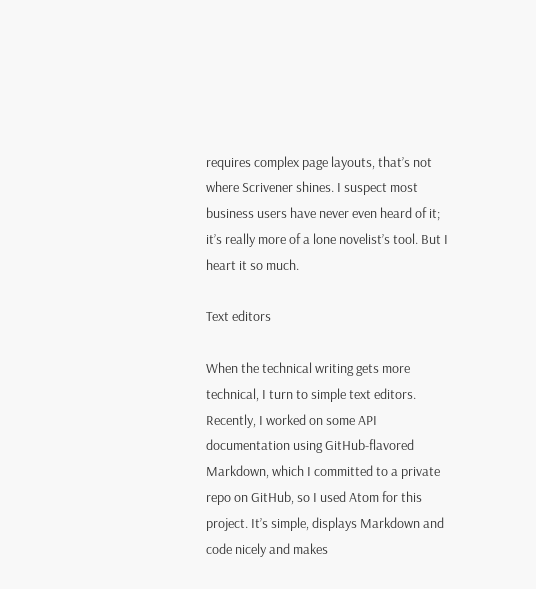requires complex page layouts, that’s not where Scrivener shines. I suspect most business users have never even heard of it; it’s really more of a lone novelist’s tool. But I heart it so much.

Text editors

When the technical writing gets more technical, I turn to simple text editors. Recently, I worked on some API documentation using GitHub-flavored Markdown, which I committed to a private repo on GitHub, so I used Atom for this project. It’s simple, displays Markdown and code nicely and makes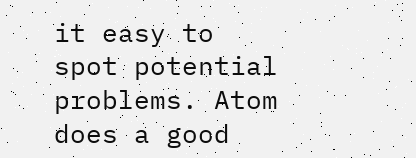it easy to spot potential problems. Atom does a good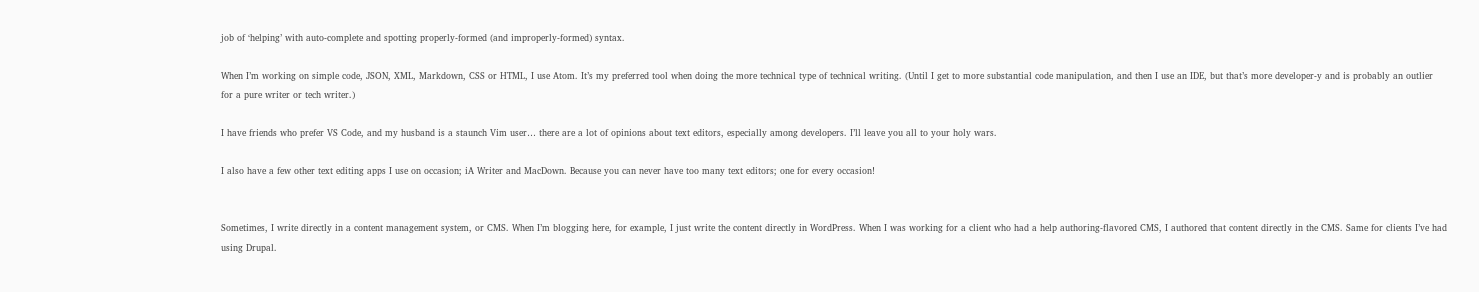job of ‘helping’ with auto-complete and spotting properly-formed (and improperly-formed) syntax.

When I’m working on simple code, JSON, XML, Markdown, CSS or HTML, I use Atom. It’s my preferred tool when doing the more technical type of technical writing. (Until I get to more substantial code manipulation, and then I use an IDE, but that’s more developer-y and is probably an outlier for a pure writer or tech writer.)

I have friends who prefer VS Code, and my husband is a staunch Vim user… there are a lot of opinions about text editors, especially among developers. I’ll leave you all to your holy wars.

I also have a few other text editing apps I use on occasion; iA Writer and MacDown. Because you can never have too many text editors; one for every occasion!


Sometimes, I write directly in a content management system, or CMS. When I’m blogging here, for example, I just write the content directly in WordPress. When I was working for a client who had a help authoring-flavored CMS, I authored that content directly in the CMS. Same for clients I’ve had using Drupal.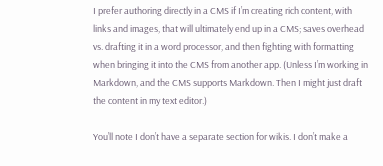I prefer authoring directly in a CMS if I’m creating rich content, with links and images, that will ultimately end up in a CMS; saves overhead vs. drafting it in a word processor, and then fighting with formatting when bringing it into the CMS from another app. (Unless I’m working in Markdown, and the CMS supports Markdown. Then I might just draft the content in my text editor.)

You’ll note I don’t have a separate section for wikis. I don’t make a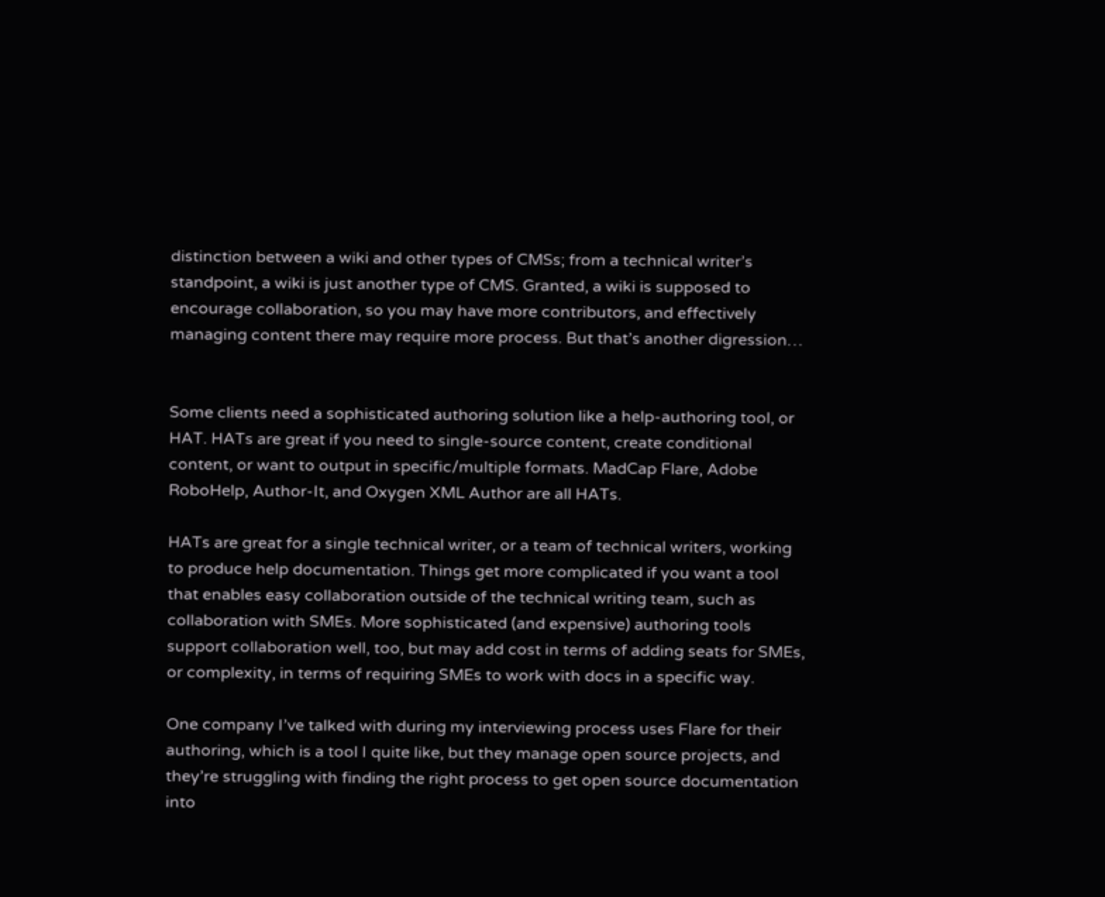distinction between a wiki and other types of CMSs; from a technical writer’s standpoint, a wiki is just another type of CMS. Granted, a wiki is supposed to encourage collaboration, so you may have more contributors, and effectively managing content there may require more process. But that’s another digression…


Some clients need a sophisticated authoring solution like a help-authoring tool, or HAT. HATs are great if you need to single-source content, create conditional content, or want to output in specific/multiple formats. MadCap Flare, Adobe RoboHelp, Author-It, and Oxygen XML Author are all HATs.

HATs are great for a single technical writer, or a team of technical writers, working to produce help documentation. Things get more complicated if you want a tool that enables easy collaboration outside of the technical writing team, such as collaboration with SMEs. More sophisticated (and expensive) authoring tools support collaboration well, too, but may add cost in terms of adding seats for SMEs, or complexity, in terms of requiring SMEs to work with docs in a specific way.

One company I’ve talked with during my interviewing process uses Flare for their authoring, which is a tool I quite like, but they manage open source projects, and they’re struggling with finding the right process to get open source documentation into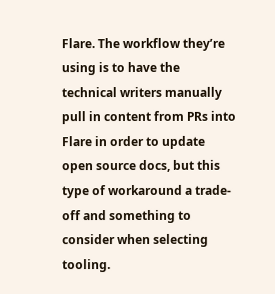Flare. The workflow they’re using is to have the technical writers manually pull in content from PRs into Flare in order to update open source docs, but this type of workaround a trade-off and something to consider when selecting tooling.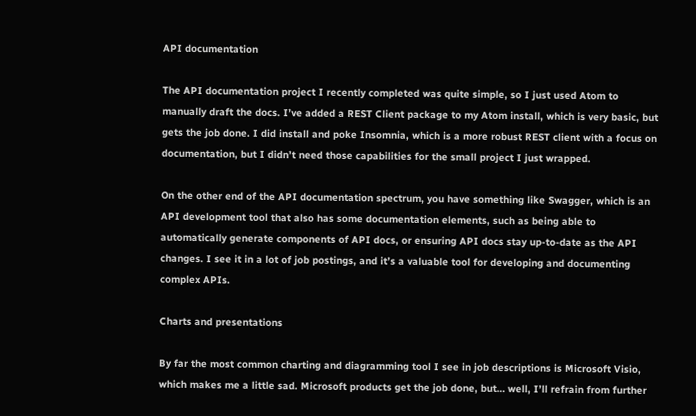API documentation

The API documentation project I recently completed was quite simple, so I just used Atom to manually draft the docs. I’ve added a REST Client package to my Atom install, which is very basic, but gets the job done. I did install and poke Insomnia, which is a more robust REST client with a focus on documentation, but I didn’t need those capabilities for the small project I just wrapped.

On the other end of the API documentation spectrum, you have something like Swagger, which is an API development tool that also has some documentation elements, such as being able to automatically generate components of API docs, or ensuring API docs stay up-to-date as the API changes. I see it in a lot of job postings, and it’s a valuable tool for developing and documenting complex APIs.

Charts and presentations

By far the most common charting and diagramming tool I see in job descriptions is Microsoft Visio, which makes me a little sad. Microsoft products get the job done, but… well, I’ll refrain from further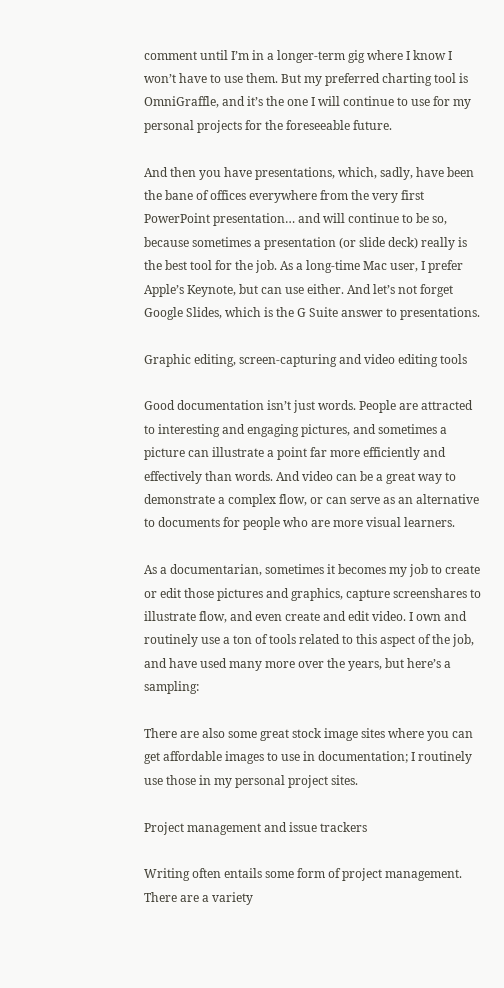comment until I’m in a longer-term gig where I know I won’t have to use them. But my preferred charting tool is OmniGraffle, and it’s the one I will continue to use for my personal projects for the foreseeable future.

And then you have presentations, which, sadly, have been the bane of offices everywhere from the very first PowerPoint presentation… and will continue to be so, because sometimes a presentation (or slide deck) really is the best tool for the job. As a long-time Mac user, I prefer Apple’s Keynote, but can use either. And let’s not forget Google Slides, which is the G Suite answer to presentations.

Graphic editing, screen-capturing and video editing tools

Good documentation isn’t just words. People are attracted to interesting and engaging pictures, and sometimes a picture can illustrate a point far more efficiently and effectively than words. And video can be a great way to demonstrate a complex flow, or can serve as an alternative to documents for people who are more visual learners.

As a documentarian, sometimes it becomes my job to create or edit those pictures and graphics, capture screenshares to illustrate flow, and even create and edit video. I own and routinely use a ton of tools related to this aspect of the job, and have used many more over the years, but here’s a sampling:

There are also some great stock image sites where you can get affordable images to use in documentation; I routinely use those in my personal project sites.

Project management and issue trackers

Writing often entails some form of project management. There are a variety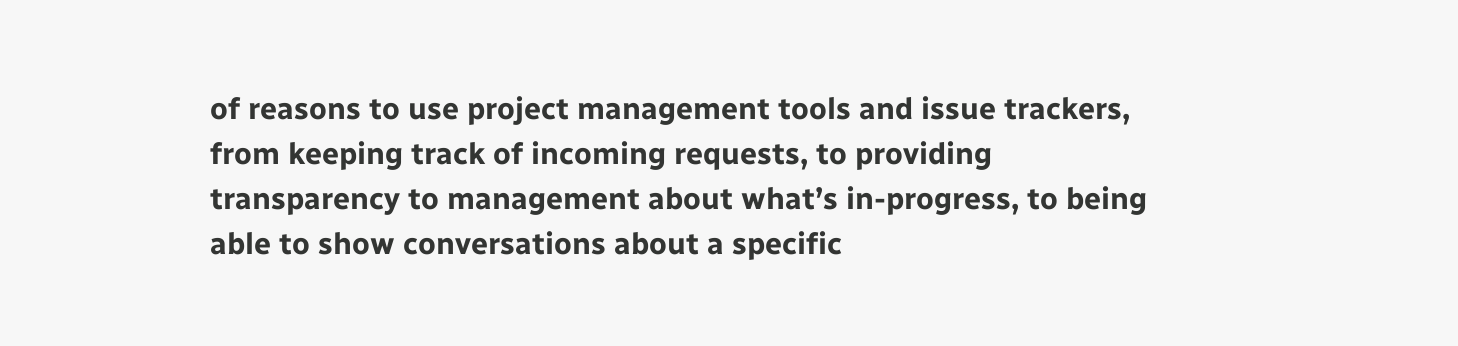of reasons to use project management tools and issue trackers, from keeping track of incoming requests, to providing transparency to management about what’s in-progress, to being able to show conversations about a specific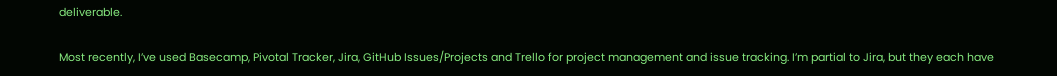deliverable.

Most recently, I’ve used Basecamp, Pivotal Tracker, Jira, GitHub Issues/Projects and Trello for project management and issue tracking. I’m partial to Jira, but they each have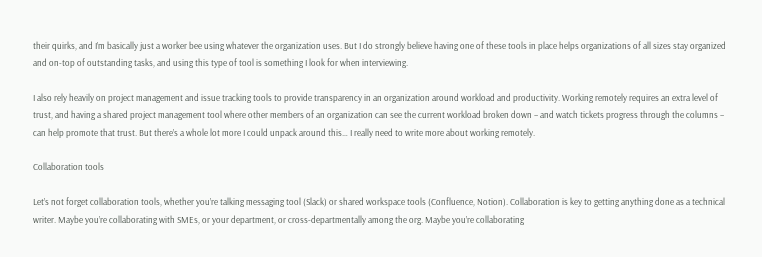their quirks, and I’m basically just a worker bee using whatever the organization uses. But I do strongly believe having one of these tools in place helps organizations of all sizes stay organized and on-top of outstanding tasks, and using this type of tool is something I look for when interviewing.

I also rely heavily on project management and issue tracking tools to provide transparency in an organization around workload and productivity. Working remotely requires an extra level of trust, and having a shared project management tool where other members of an organization can see the current workload broken down – and watch tickets progress through the columns – can help promote that trust. But there’s a whole lot more I could unpack around this… I really need to write more about working remotely.

Collaboration tools

Let’s not forget collaboration tools, whether you’re talking messaging tool (Slack) or shared workspace tools (Confluence, Notion). Collaboration is key to getting anything done as a technical writer. Maybe you’re collaborating with SMEs, or your department, or cross-departmentally among the org. Maybe you’re collaborating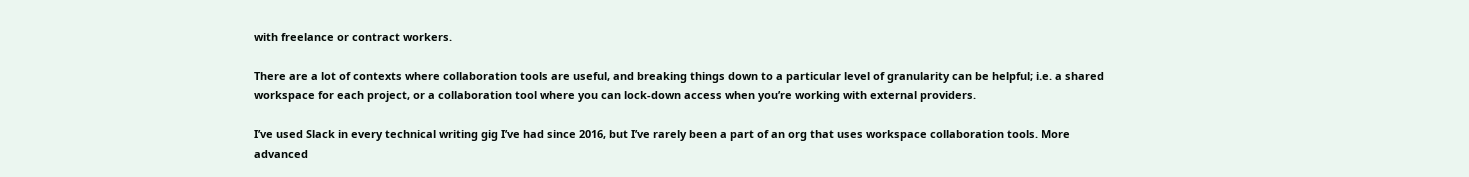with freelance or contract workers.

There are a lot of contexts where collaboration tools are useful, and breaking things down to a particular level of granularity can be helpful; i.e. a shared workspace for each project, or a collaboration tool where you can lock-down access when you’re working with external providers.

I’ve used Slack in every technical writing gig I’ve had since 2016, but I’ve rarely been a part of an org that uses workspace collaboration tools. More advanced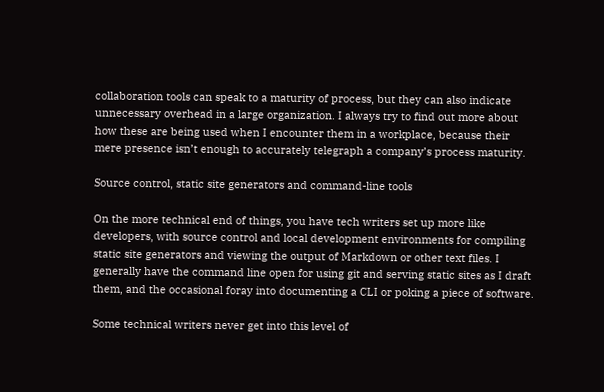collaboration tools can speak to a maturity of process, but they can also indicate unnecessary overhead in a large organization. I always try to find out more about how these are being used when I encounter them in a workplace, because their mere presence isn’t enough to accurately telegraph a company’s process maturity.

Source control, static site generators and command-line tools

On the more technical end of things, you have tech writers set up more like developers, with source control and local development environments for compiling static site generators and viewing the output of Markdown or other text files. I generally have the command line open for using git and serving static sites as I draft them, and the occasional foray into documenting a CLI or poking a piece of software.

Some technical writers never get into this level of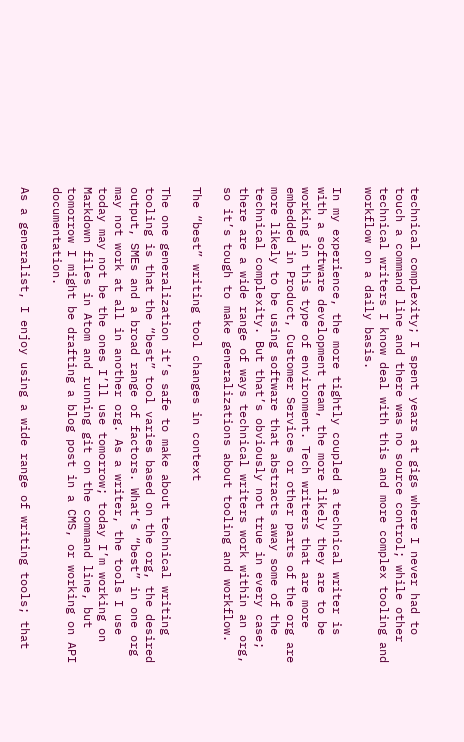technical complexity; I spent years at gigs where I never had to touch a command line and there was no source control; while other technical writers I know deal with this and more complex tooling and workflow on a daily basis.

In my experience, the more tightly coupled a technical writer is with a software development team, the more likely they are to be working in this type of environment. Tech writers that are more embedded in Product, Customer Services or other parts of the org are more likely to be using software that abstracts away some of the technical complexity. But that’s obviously not true in every case; there are a wide range of ways technical writers work within an org, so it’s tough to make generalizations about tooling and workflow.

The “best” writing tool changes in context

The one generalization it’s safe to make about technical writing tooling is that the “best” tool varies based on the org, the desired output, SMEs and a broad range of factors. What’s “best” in one org may not work at all in another org. As a writer, the tools I use today may not be the ones I’ll use tomorrow; today I’m working on Markdown files in Atom and running git on the command line, but tomorrow I might be drafting a blog post in a CMS, or working on API documentation.

As a generalist, I enjoy using a wide range of writing tools; that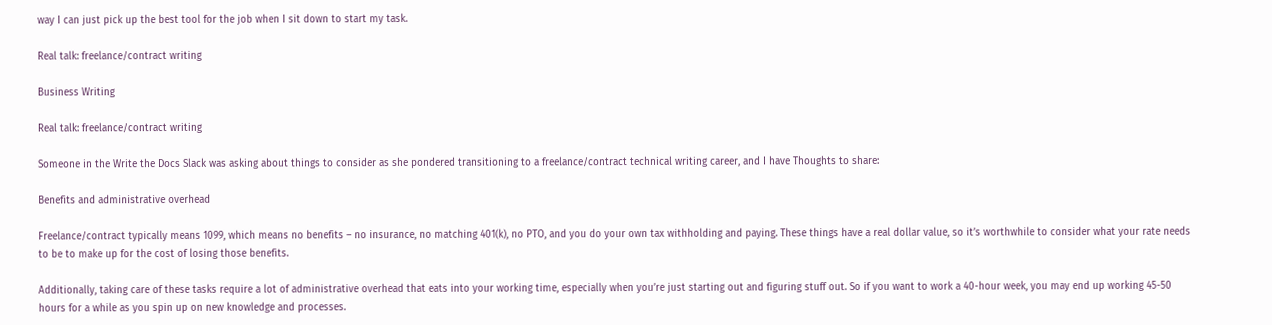way I can just pick up the best tool for the job when I sit down to start my task.

Real talk: freelance/contract writing

Business Writing

Real talk: freelance/contract writing

Someone in the Write the Docs Slack was asking about things to consider as she pondered transitioning to a freelance/contract technical writing career, and I have Thoughts to share:

Benefits and administrative overhead

Freelance/contract typically means 1099, which means no benefits – no insurance, no matching 401(k), no PTO, and you do your own tax withholding and paying. These things have a real dollar value, so it’s worthwhile to consider what your rate needs to be to make up for the cost of losing those benefits.

Additionally, taking care of these tasks require a lot of administrative overhead that eats into your working time, especially when you’re just starting out and figuring stuff out. So if you want to work a 40-hour week, you may end up working 45-50 hours for a while as you spin up on new knowledge and processes.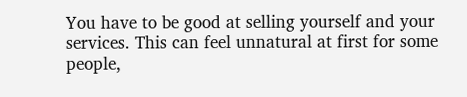You have to be good at selling yourself and your services. This can feel unnatural at first for some people,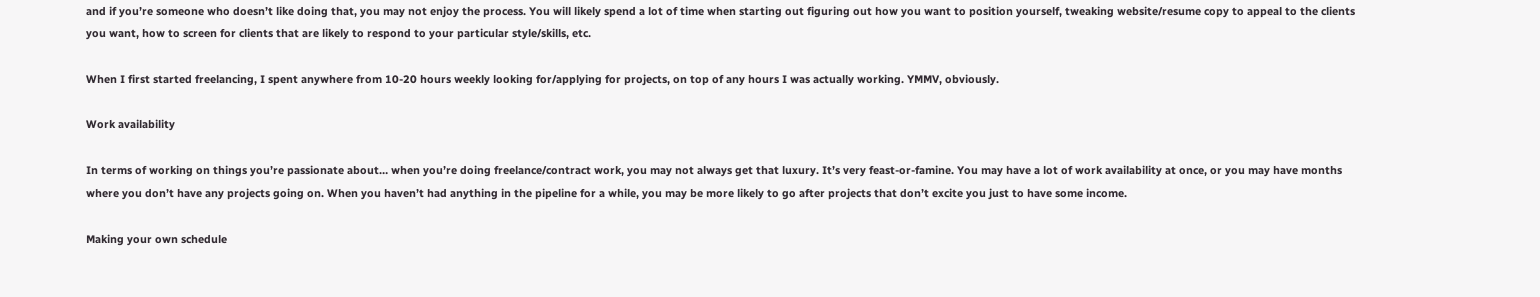and if you’re someone who doesn’t like doing that, you may not enjoy the process. You will likely spend a lot of time when starting out figuring out how you want to position yourself, tweaking website/resume copy to appeal to the clients you want, how to screen for clients that are likely to respond to your particular style/skills, etc.

When I first started freelancing, I spent anywhere from 10-20 hours weekly looking for/applying for projects, on top of any hours I was actually working. YMMV, obviously.

Work availability

In terms of working on things you’re passionate about… when you’re doing freelance/contract work, you may not always get that luxury. It’s very feast-or-famine. You may have a lot of work availability at once, or you may have months where you don’t have any projects going on. When you haven’t had anything in the pipeline for a while, you may be more likely to go after projects that don’t excite you just to have some income.

Making your own schedule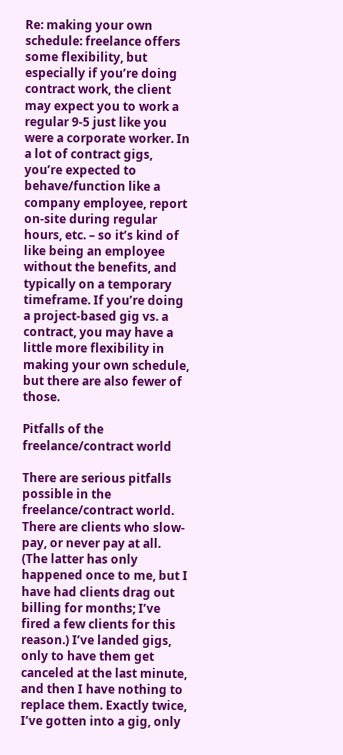Re: making your own schedule: freelance offers some flexibility, but especially if you’re doing contract work, the client may expect you to work a regular 9-5 just like you were a corporate worker. In a lot of contract gigs, you’re expected to behave/function like a company employee, report on-site during regular hours, etc. – so it’s kind of like being an employee without the benefits, and typically on a temporary timeframe. If you’re doing a project-based gig vs. a contract, you may have a little more flexibility in making your own schedule, but there are also fewer of those.

Pitfalls of the freelance/contract world

There are serious pitfalls possible in the freelance/contract world. There are clients who slow-pay, or never pay at all. (The latter has only happened once to me, but I have had clients drag out billing for months; I’ve fired a few clients for this reason.) I’ve landed gigs, only to have them get canceled at the last minute, and then I have nothing to replace them. Exactly twice, I’ve gotten into a gig, only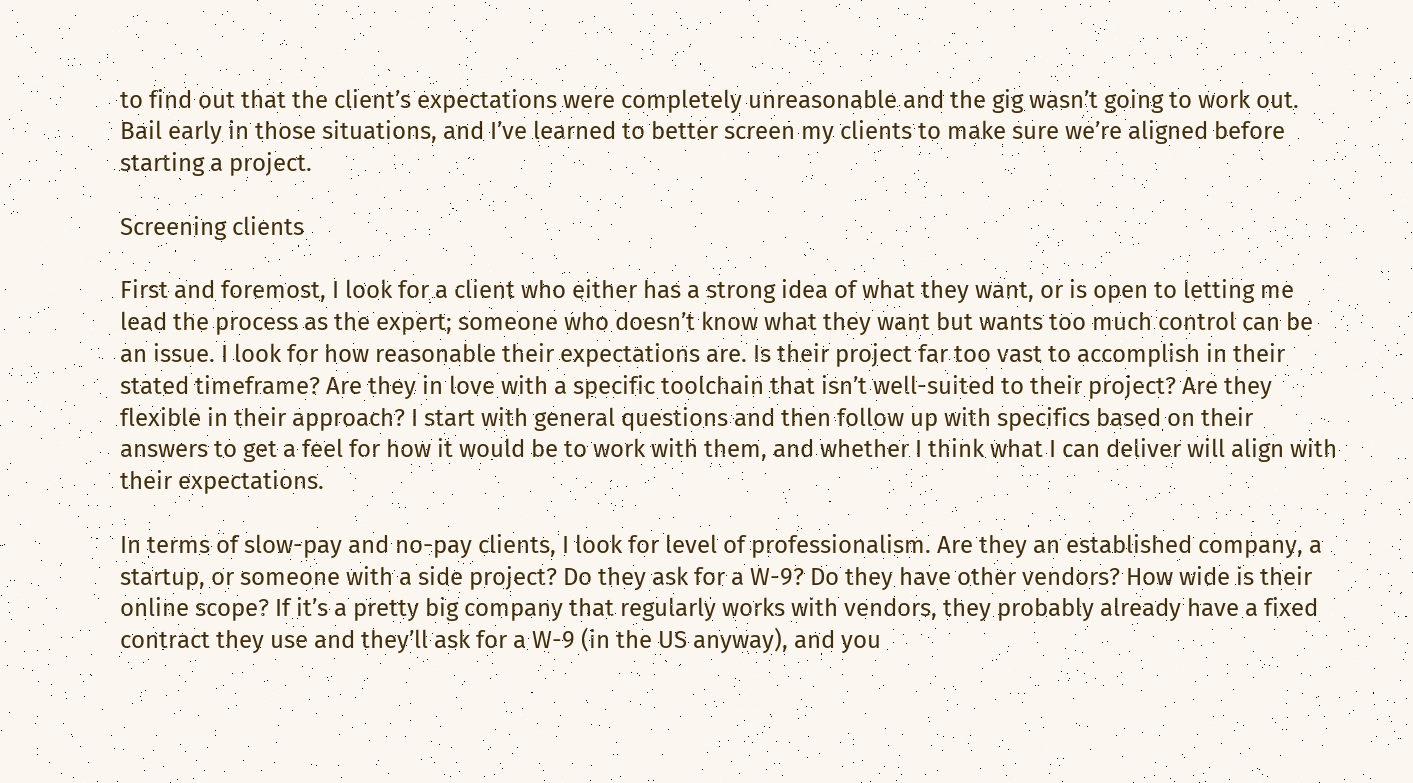to find out that the client’s expectations were completely unreasonable and the gig wasn’t going to work out. Bail early in those situations, and I’ve learned to better screen my clients to make sure we’re aligned before starting a project.

Screening clients

First and foremost, I look for a client who either has a strong idea of what they want, or is open to letting me lead the process as the expert; someone who doesn’t know what they want but wants too much control can be an issue. I look for how reasonable their expectations are. Is their project far too vast to accomplish in their stated timeframe? Are they in love with a specific toolchain that isn’t well-suited to their project? Are they flexible in their approach? I start with general questions and then follow up with specifics based on their answers to get a feel for how it would be to work with them, and whether I think what I can deliver will align with their expectations.

In terms of slow-pay and no-pay clients, I look for level of professionalism. Are they an established company, a startup, or someone with a side project? Do they ask for a W-9? Do they have other vendors? How wide is their online scope? If it’s a pretty big company that regularly works with vendors, they probably already have a fixed contract they use and they’ll ask for a W-9 (in the US anyway), and you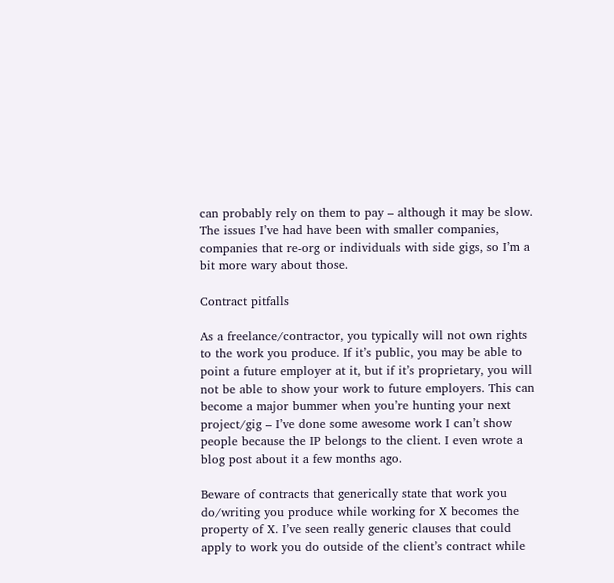can probably rely on them to pay – although it may be slow. The issues I’ve had have been with smaller companies, companies that re-org or individuals with side gigs, so I’m a bit more wary about those.

Contract pitfalls

As a freelance/contractor, you typically will not own rights to the work you produce. If it’s public, you may be able to point a future employer at it, but if it’s proprietary, you will not be able to show your work to future employers. This can become a major bummer when you’re hunting your next project/gig – I’ve done some awesome work I can’t show people because the IP belongs to the client. I even wrote a blog post about it a few months ago.

Beware of contracts that generically state that work you do/writing you produce while working for X becomes the property of X. I’ve seen really generic clauses that could apply to work you do outside of the client’s contract while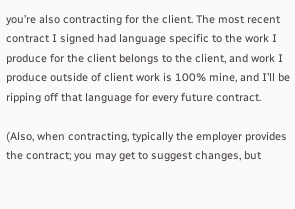you’re also contracting for the client. The most recent contract I signed had language specific to the work I produce for the client belongs to the client, and work I produce outside of client work is 100% mine, and I’ll be ripping off that language for every future contract.

(Also, when contracting, typically the employer provides the contract; you may get to suggest changes, but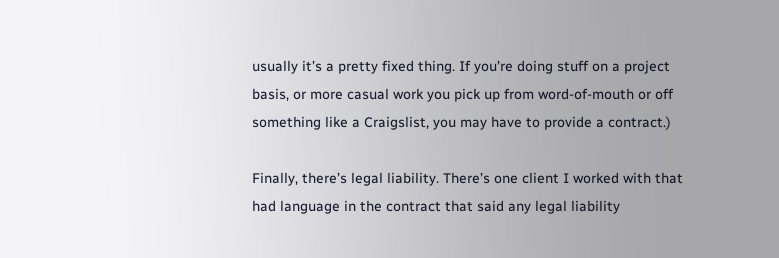usually it’s a pretty fixed thing. If you’re doing stuff on a project basis, or more casual work you pick up from word-of-mouth or off something like a Craigslist, you may have to provide a contract.)

Finally, there’s legal liability. There’s one client I worked with that had language in the contract that said any legal liability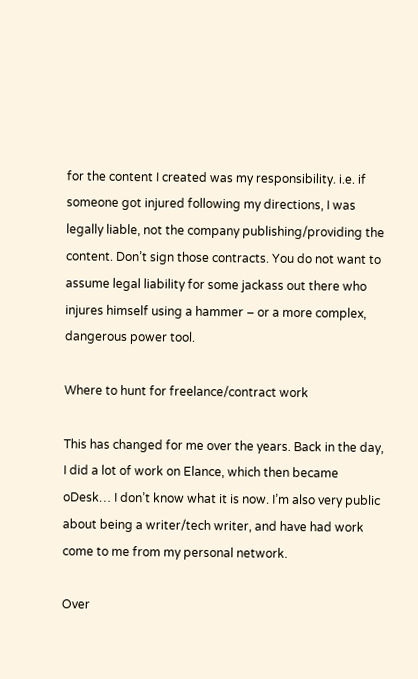for the content I created was my responsibility. i.e. if someone got injured following my directions, I was legally liable, not the company publishing/providing the content. Don’t sign those contracts. You do not want to assume legal liability for some jackass out there who injures himself using a hammer – or a more complex, dangerous power tool.

Where to hunt for freelance/contract work

This has changed for me over the years. Back in the day, I did a lot of work on Elance, which then became oDesk… I don’t know what it is now. I’m also very public about being a writer/tech writer, and have had work come to me from my personal network.

Over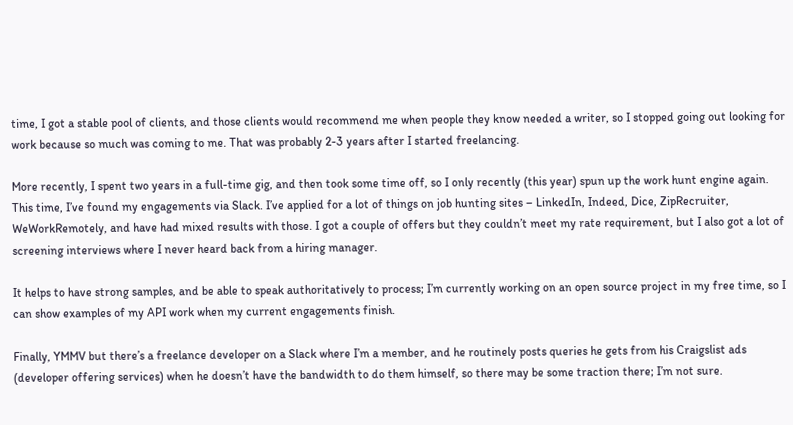time, I got a stable pool of clients, and those clients would recommend me when people they know needed a writer, so I stopped going out looking for work because so much was coming to me. That was probably 2-3 years after I started freelancing.

More recently, I spent two years in a full-time gig, and then took some time off, so I only recently (this year) spun up the work hunt engine again. This time, I’ve found my engagements via Slack. I’ve applied for a lot of things on job hunting sites – LinkedIn, Indeed, Dice, ZipRecruiter, WeWorkRemotely, and have had mixed results with those. I got a couple of offers but they couldn’t meet my rate requirement, but I also got a lot of screening interviews where I never heard back from a hiring manager.

It helps to have strong samples, and be able to speak authoritatively to process; I’m currently working on an open source project in my free time, so I can show examples of my API work when my current engagements finish.

Finally, YMMV but there’s a freelance developer on a Slack where I’m a member, and he routinely posts queries he gets from his Craigslist ads (developer offering services) when he doesn’t have the bandwidth to do them himself, so there may be some traction there; I’m not sure.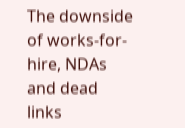The downside of works-for-hire, NDAs and dead links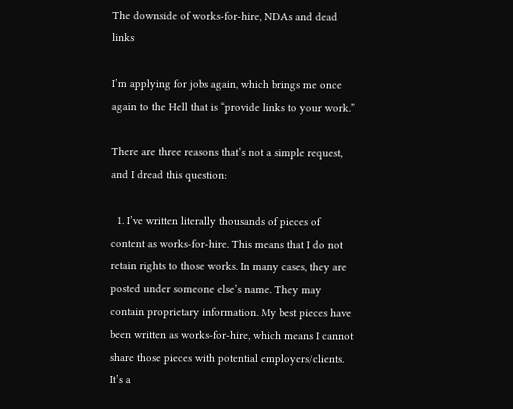The downside of works-for-hire, NDAs and dead links

I’m applying for jobs again, which brings me once again to the Hell that is “provide links to your work.”

There are three reasons that’s not a simple request, and I dread this question:

  1. I’ve written literally thousands of pieces of content as works-for-hire. This means that I do not retain rights to those works. In many cases, they are posted under someone else’s name. They may contain proprietary information. My best pieces have been written as works-for-hire, which means I cannot share those pieces with potential employers/clients. It’s a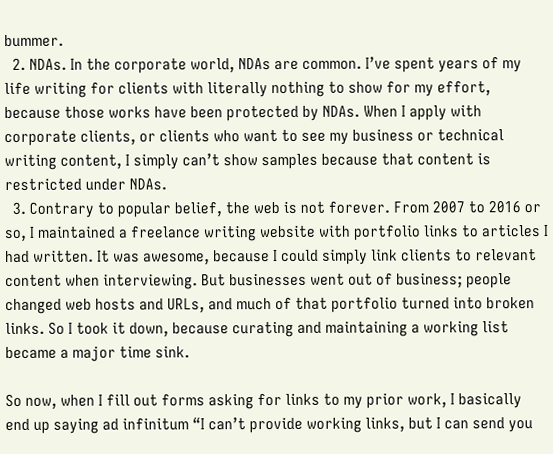bummer.
  2. NDAs. In the corporate world, NDAs are common. I’ve spent years of my life writing for clients with literally nothing to show for my effort, because those works have been protected by NDAs. When I apply with corporate clients, or clients who want to see my business or technical writing content, I simply can’t show samples because that content is restricted under NDAs.
  3. Contrary to popular belief, the web is not forever. From 2007 to 2016 or so, I maintained a freelance writing website with portfolio links to articles I had written. It was awesome, because I could simply link clients to relevant content when interviewing. But businesses went out of business; people changed web hosts and URLs, and much of that portfolio turned into broken links. So I took it down, because curating and maintaining a working list became a major time sink.

So now, when I fill out forms asking for links to my prior work, I basically end up saying ad infinitum “I can’t provide working links, but I can send you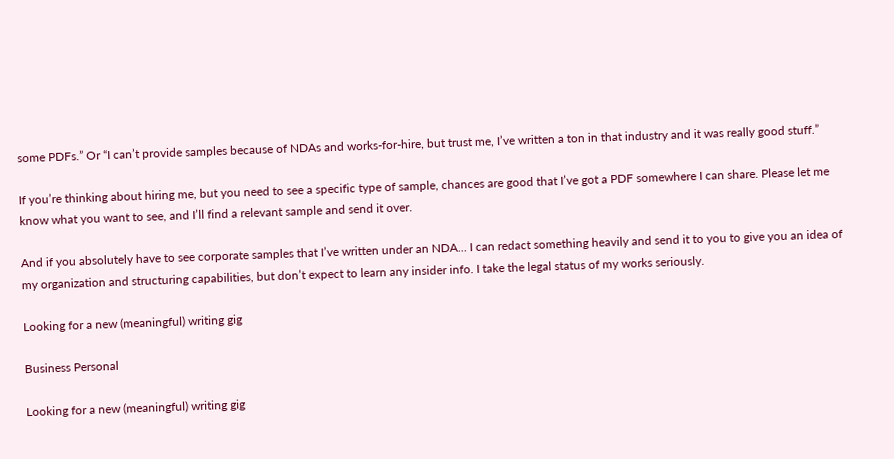some PDFs.” Or “I can’t provide samples because of NDAs and works-for-hire, but trust me, I’ve written a ton in that industry and it was really good stuff.”

If you’re thinking about hiring me, but you need to see a specific type of sample, chances are good that I’ve got a PDF somewhere I can share. Please let me know what you want to see, and I’ll find a relevant sample and send it over.

And if you absolutely have to see corporate samples that I’ve written under an NDA… I can redact something heavily and send it to you to give you an idea of my organization and structuring capabilities, but don’t expect to learn any insider info. I take the legal status of my works seriously.

Looking for a new (meaningful) writing gig

Business Personal

Looking for a new (meaningful) writing gig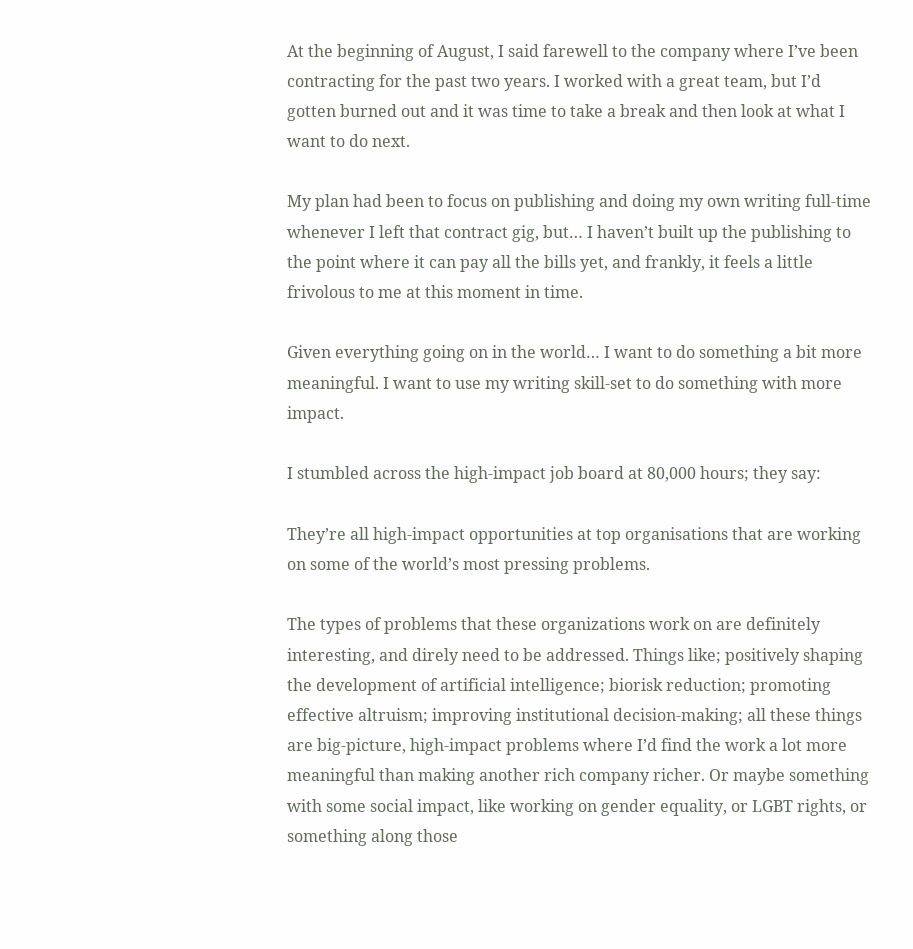At the beginning of August, I said farewell to the company where I’ve been contracting for the past two years. I worked with a great team, but I’d gotten burned out and it was time to take a break and then look at what I want to do next.

My plan had been to focus on publishing and doing my own writing full-time whenever I left that contract gig, but… I haven’t built up the publishing to the point where it can pay all the bills yet, and frankly, it feels a little frivolous to me at this moment in time.

Given everything going on in the world… I want to do something a bit more meaningful. I want to use my writing skill-set to do something with more impact.

I stumbled across the high-impact job board at 80,000 hours; they say:

They’re all high-impact opportunities at top organisations that are working on some of the world’s most pressing problems.

The types of problems that these organizations work on are definitely interesting, and direly need to be addressed. Things like; positively shaping the development of artificial intelligence; biorisk reduction; promoting effective altruism; improving institutional decision-making; all these things are big-picture, high-impact problems where I’d find the work a lot more meaningful than making another rich company richer. Or maybe something with some social impact, like working on gender equality, or LGBT rights, or something along those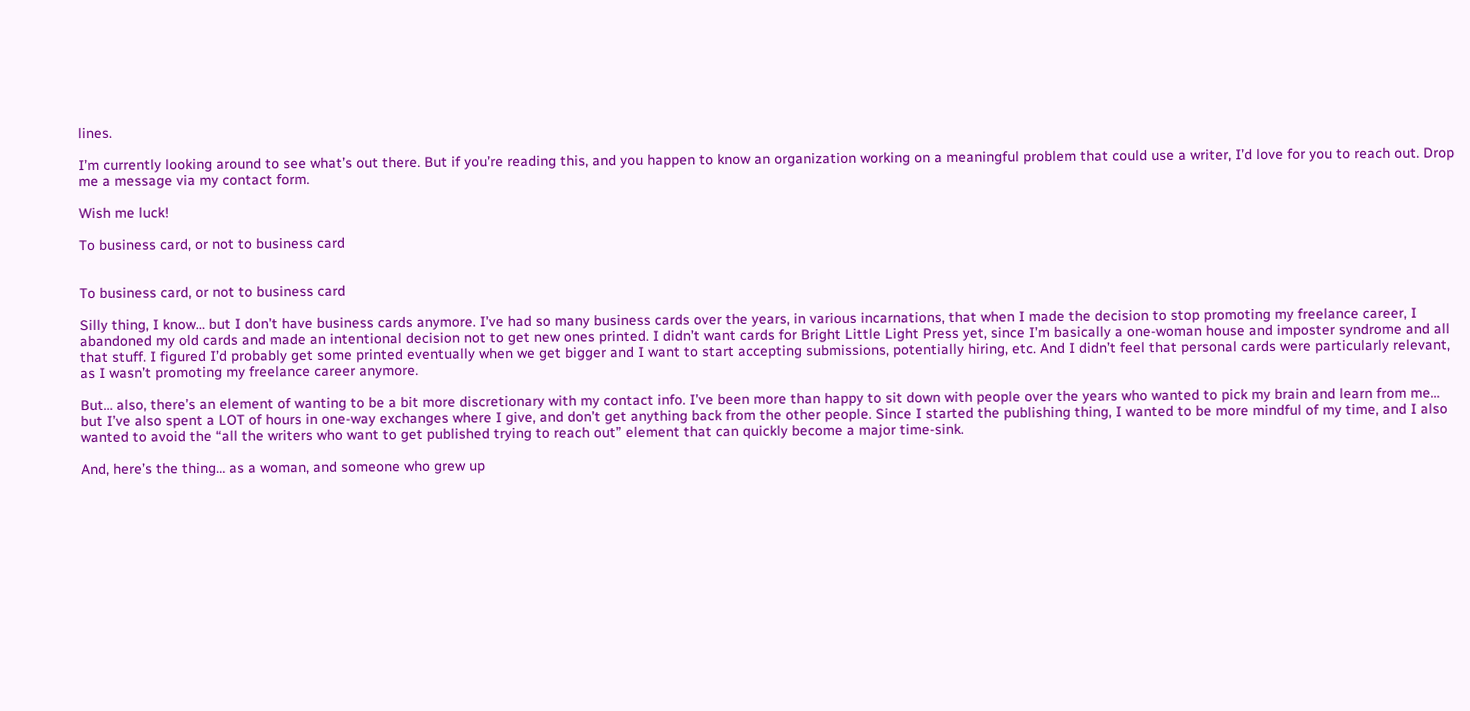lines.

I’m currently looking around to see what’s out there. But if you’re reading this, and you happen to know an organization working on a meaningful problem that could use a writer, I’d love for you to reach out. Drop me a message via my contact form.

Wish me luck!

To business card, or not to business card


To business card, or not to business card

Silly thing, I know… but I don’t have business cards anymore. I’ve had so many business cards over the years, in various incarnations, that when I made the decision to stop promoting my freelance career, I abandoned my old cards and made an intentional decision not to get new ones printed. I didn’t want cards for Bright Little Light Press yet, since I’m basically a one-woman house and imposter syndrome and all that stuff. I figured I’d probably get some printed eventually when we get bigger and I want to start accepting submissions, potentially hiring, etc. And I didn’t feel that personal cards were particularly relevant, as I wasn’t promoting my freelance career anymore.

But… also, there’s an element of wanting to be a bit more discretionary with my contact info. I’ve been more than happy to sit down with people over the years who wanted to pick my brain and learn from me… but I’ve also spent a LOT of hours in one-way exchanges where I give, and don’t get anything back from the other people. Since I started the publishing thing, I wanted to be more mindful of my time, and I also wanted to avoid the “all the writers who want to get published trying to reach out” element that can quickly become a major time-sink.

And, here’s the thing… as a woman, and someone who grew up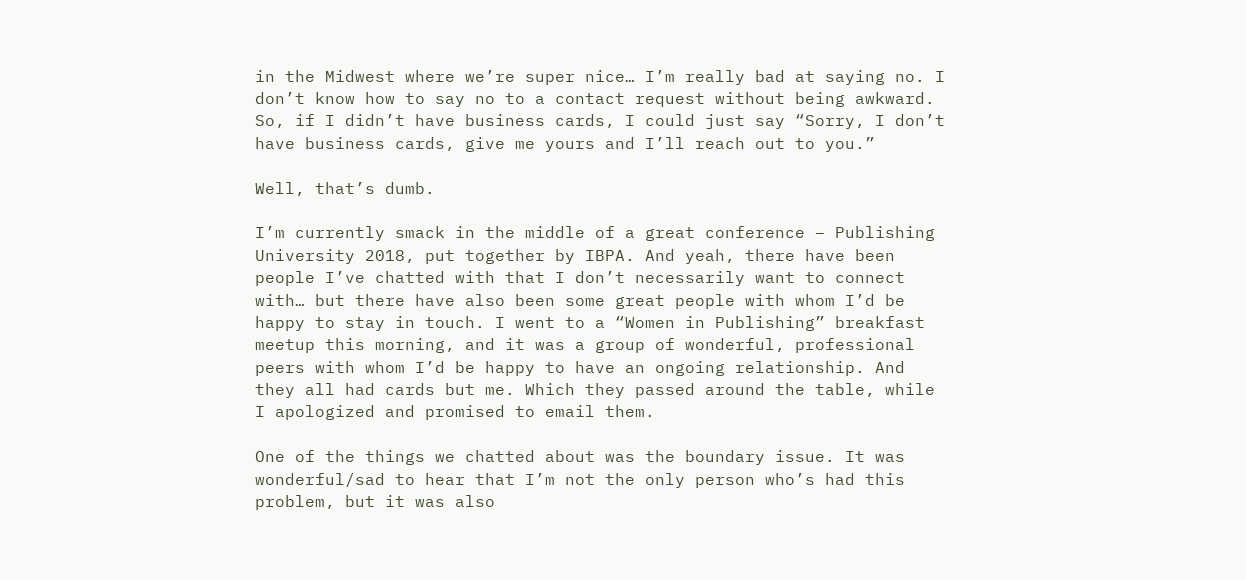in the Midwest where we’re super nice… I’m really bad at saying no. I don’t know how to say no to a contact request without being awkward. So, if I didn’t have business cards, I could just say “Sorry, I don’t have business cards, give me yours and I’ll reach out to you.”

Well, that’s dumb.

I’m currently smack in the middle of a great conference – Publishing University 2018, put together by IBPA. And yeah, there have been people I’ve chatted with that I don’t necessarily want to connect with… but there have also been some great people with whom I’d be happy to stay in touch. I went to a “Women in Publishing” breakfast meetup this morning, and it was a group of wonderful, professional peers with whom I’d be happy to have an ongoing relationship. And they all had cards but me. Which they passed around the table, while I apologized and promised to email them.

One of the things we chatted about was the boundary issue. It was wonderful/sad to hear that I’m not the only person who’s had this problem, but it was also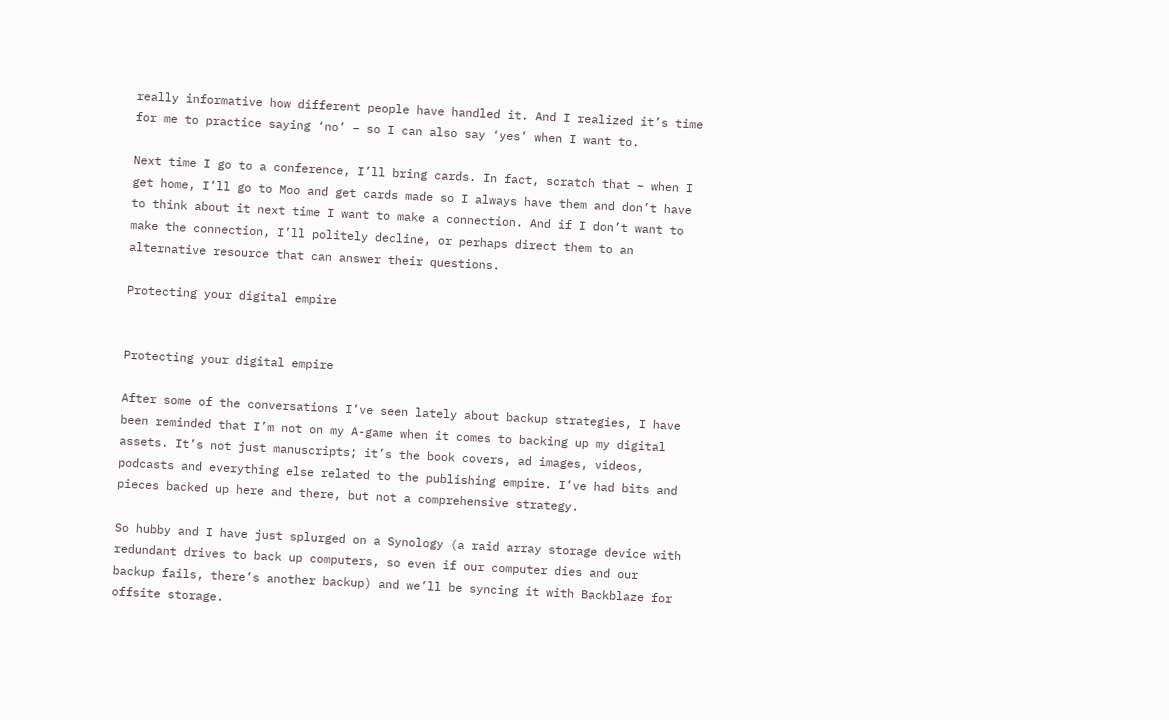really informative how different people have handled it. And I realized it’s time for me to practice saying ‘no’ – so I can also say ‘yes’ when I want to.

Next time I go to a conference, I’ll bring cards. In fact, scratch that – when I get home, I’ll go to Moo and get cards made so I always have them and don’t have to think about it next time I want to make a connection. And if I don’t want to make the connection, I’ll politely decline, or perhaps direct them to an alternative resource that can answer their questions.

Protecting your digital empire


Protecting your digital empire

After some of the conversations I’ve seen lately about backup strategies, I have been reminded that I’m not on my A-game when it comes to backing up my digital assets. It’s not just manuscripts; it’s the book covers, ad images, videos, podcasts and everything else related to the publishing empire. I’ve had bits and pieces backed up here and there, but not a comprehensive strategy.

So hubby and I have just splurged on a Synology (a raid array storage device with redundant drives to back up computers, so even if our computer dies and our backup fails, there’s another backup) and we’ll be syncing it with Backblaze for offsite storage.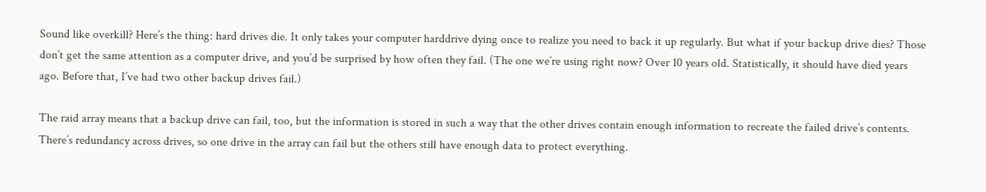Sound like overkill? Here’s the thing: hard drives die. It only takes your computer harddrive dying once to realize you need to back it up regularly. But what if your backup drive dies? Those don’t get the same attention as a computer drive, and you’d be surprised by how often they fail. (The one we’re using right now? Over 10 years old. Statistically, it should have died years ago. Before that, I’ve had two other backup drives fail.)

The raid array means that a backup drive can fail, too, but the information is stored in such a way that the other drives contain enough information to recreate the failed drive’s contents. There’s redundancy across drives, so one drive in the array can fail but the others still have enough data to protect everything.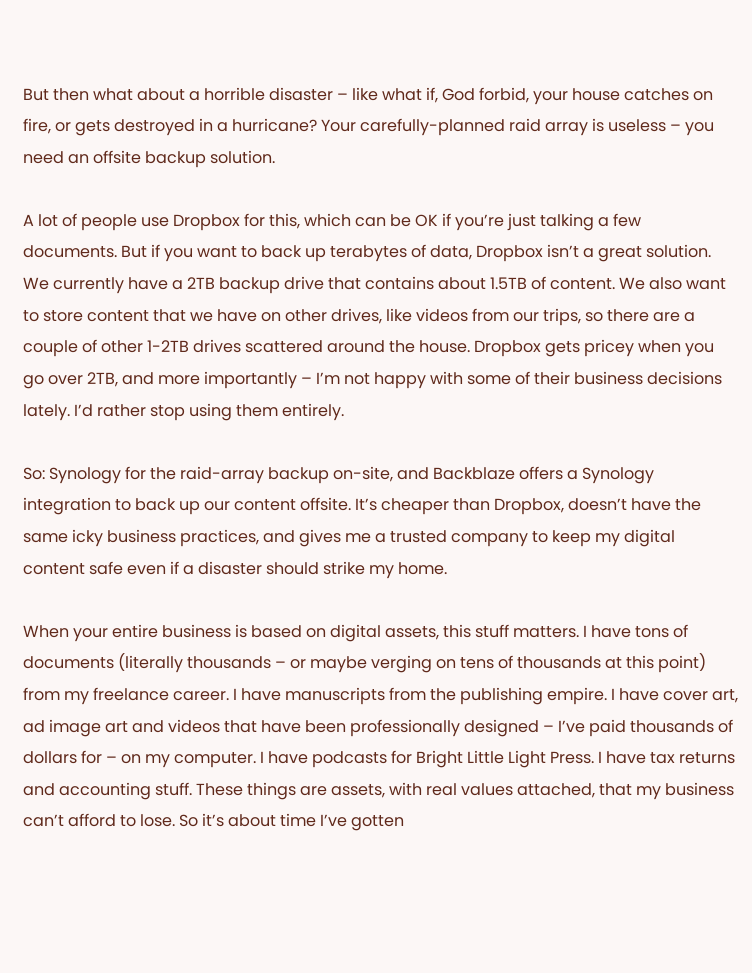But then what about a horrible disaster – like what if, God forbid, your house catches on fire, or gets destroyed in a hurricane? Your carefully-planned raid array is useless – you need an offsite backup solution.

A lot of people use Dropbox for this, which can be OK if you’re just talking a few documents. But if you want to back up terabytes of data, Dropbox isn’t a great solution. We currently have a 2TB backup drive that contains about 1.5TB of content. We also want to store content that we have on other drives, like videos from our trips, so there are a couple of other 1-2TB drives scattered around the house. Dropbox gets pricey when you go over 2TB, and more importantly – I’m not happy with some of their business decisions lately. I’d rather stop using them entirely.

So: Synology for the raid-array backup on-site, and Backblaze offers a Synology integration to back up our content offsite. It’s cheaper than Dropbox, doesn’t have the same icky business practices, and gives me a trusted company to keep my digital content safe even if a disaster should strike my home.

When your entire business is based on digital assets, this stuff matters. I have tons of documents (literally thousands – or maybe verging on tens of thousands at this point) from my freelance career. I have manuscripts from the publishing empire. I have cover art, ad image art and videos that have been professionally designed – I’ve paid thousands of dollars for – on my computer. I have podcasts for Bright Little Light Press. I have tax returns and accounting stuff. These things are assets, with real values attached, that my business can’t afford to lose. So it’s about time I’ve gotten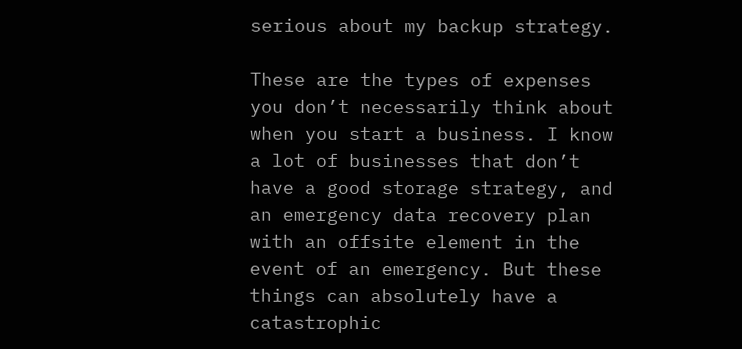serious about my backup strategy.

These are the types of expenses you don’t necessarily think about when you start a business. I know a lot of businesses that don’t have a good storage strategy, and an emergency data recovery plan with an offsite element in the event of an emergency. But these things can absolutely have a catastrophic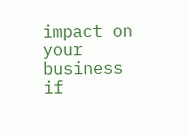impact on your business if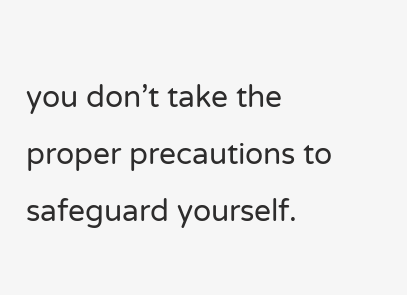you don’t take the proper precautions to safeguard yourself.